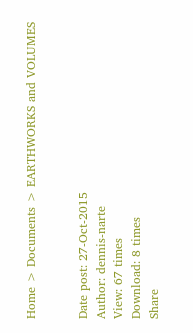Home > Documents > EARTHWORKS and VOLUMES


Date post: 27-Oct-2015
Author: dennis-narte
View: 67 times
Download: 8 times
Share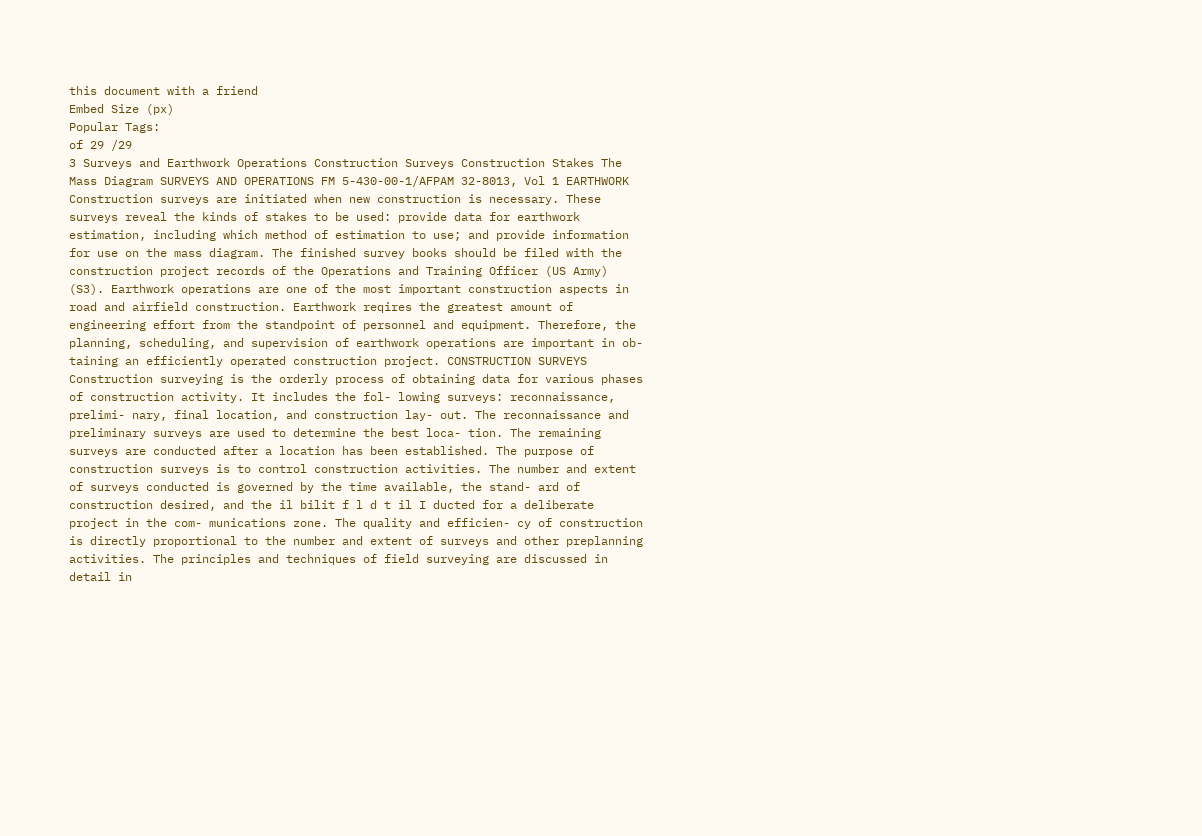this document with a friend
Embed Size (px)
Popular Tags:
of 29 /29
3 Surveys and Earthwork Operations Construction Surveys Construction Stakes The Mass Diagram SURVEYS AND OPERATIONS FM 5-430-00-1/AFPAM 32-8013, Vol 1 EARTHWORK Construction surveys are initiated when new construction is necessary. These surveys reveal the kinds of stakes to be used: provide data for earthwork estimation, including which method of estimation to use; and provide information for use on the mass diagram. The finished survey books should be filed with the construction project records of the Operations and Training Officer (US Army) (S3). Earthwork operations are one of the most important construction aspects in road and airfield construction. Earthwork reqires the greatest amount of engineering effort from the standpoint of personnel and equipment. Therefore, the planning, scheduling, and supervision of earthwork operations are important in ob- taining an efficiently operated construction project. CONSTRUCTION SURVEYS Construction surveying is the orderly process of obtaining data for various phases of construction activity. It includes the fol- lowing surveys: reconnaissance, prelimi- nary, final location, and construction lay- out. The reconnaissance and preliminary surveys are used to determine the best loca- tion. The remaining surveys are conducted after a location has been established. The purpose of construction surveys is to control construction activities. The number and extent of surveys conducted is governed by the time available, the stand- ard of construction desired, and the il bilit f l d t il I ducted for a deliberate project in the com- munications zone. The quality and efficien- cy of construction is directly proportional to the number and extent of surveys and other preplanning activities. The principles and techniques of field surveying are discussed in detail in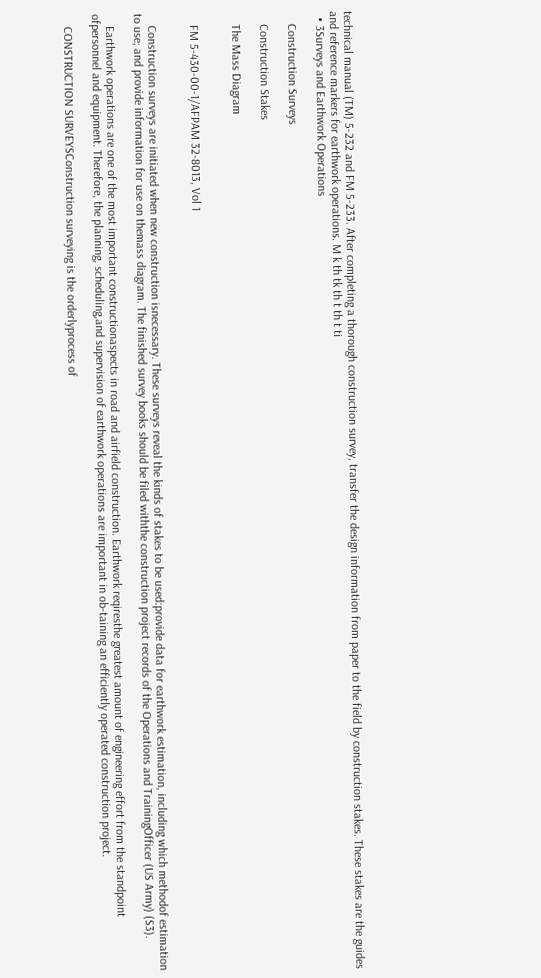technical manual (TM) 5-232 and FM 5-233. After completing a thorough construction survey, transfer the design information from paper to the field by construction stakes. These stakes are the guides and reference markers for earthwork operations. M k th tk th t th t ti
  • 3Surveys and Earthwork Operations

    Construction Surveys

    Construction Stakes

    The Mass Diagram


    FM 5-430-00-1/AFPAM 32-8013, Vol 1


    Construction surveys are initiated when new construction isnecessary. These surveys reveal the kinds of stakes to be used:provide data for earthwork estimation, including which methodof estimation to use; and provide information for use on themass diagram. The finished survey books should be filed withthe construction project records of the Operations and TrainingOfficer (US Army) (S3).

    Earthwork operations are one of the most important constructionaspects in road and airfield construction. Earthwork reqiresthe greatest amount of engineering effort from the standpoint ofpersonnel and equipment. Therefore, the planning, scheduling,and supervision of earthwork operations are important in ob-taining an efficiently operated construction project.

    CONSTRUCTION SURVEYSConstruction surveying is the orderlyprocess of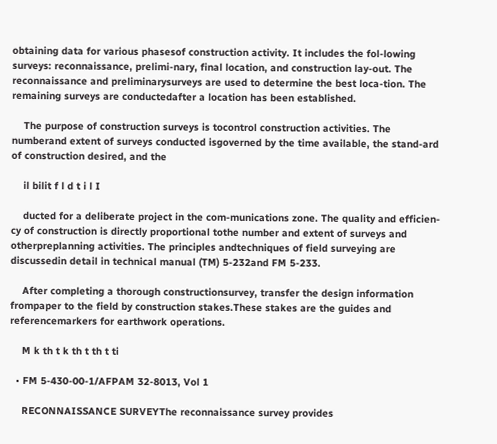obtaining data for various phasesof construction activity. It includes the fol-lowing surveys: reconnaissance, prelimi-nary, final location, and construction lay-out. The reconnaissance and preliminarysurveys are used to determine the best loca-tion. The remaining surveys are conductedafter a location has been established.

    The purpose of construction surveys is tocontrol construction activities. The numberand extent of surveys conducted isgoverned by the time available, the stand-ard of construction desired, and the

    il bilit f l d t i l I

    ducted for a deliberate project in the com-munications zone. The quality and efficien-cy of construction is directly proportional tothe number and extent of surveys and otherpreplanning activities. The principles andtechniques of field surveying are discussedin detail in technical manual (TM) 5-232and FM 5-233.

    After completing a thorough constructionsurvey, transfer the design information frompaper to the field by construction stakes.These stakes are the guides and referencemarkers for earthwork operations.

    M k th t k th t th t ti

  • FM 5-430-00-1/AFPAM 32-8013, Vol 1

    RECONNAISSANCE SURVEYThe reconnaissance survey provides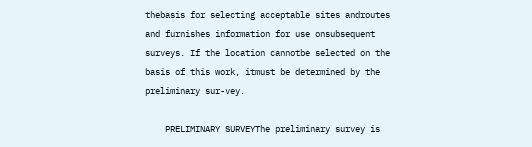thebasis for selecting acceptable sites androutes and furnishes information for use onsubsequent surveys. If the location cannotbe selected on the basis of this work, itmust be determined by the preliminary sur-vey.

    PRELIMINARY SURVEYThe preliminary survey is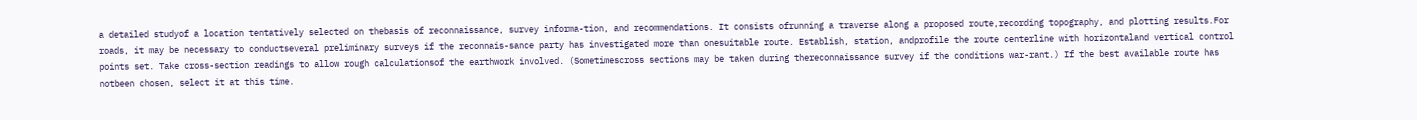a detailed studyof a location tentatively selected on thebasis of reconnaissance, survey informa-tion, and recommendations. It consists ofrunning a traverse along a proposed route,recording topography, and plotting results.For roads, it may be necessary to conductseveral preliminary surveys if the reconnais-sance party has investigated more than onesuitable route. Establish, station, andprofile the route centerline with horizontaland vertical control points set. Take cross-section readings to allow rough calculationsof the earthwork involved. (Sometimescross sections may be taken during thereconnaissance survey if the conditions war-rant.) If the best available route has notbeen chosen, select it at this time.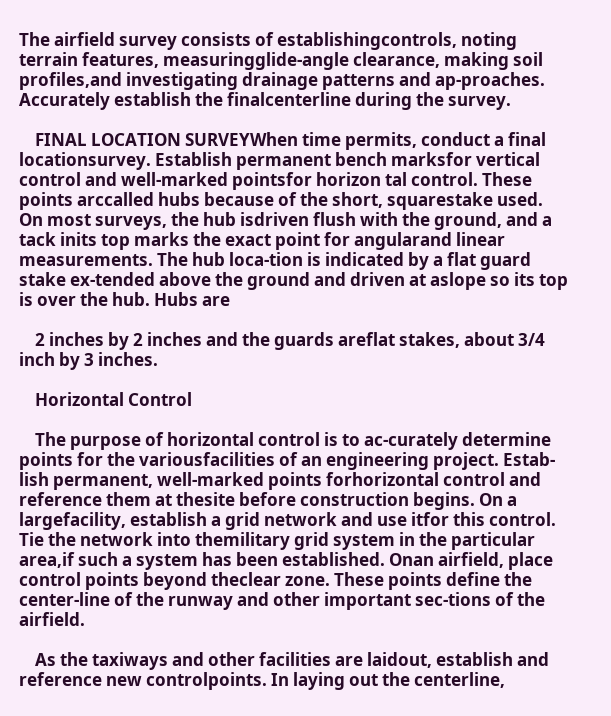The airfield survey consists of establishingcontrols, noting terrain features, measuringglide-angle clearance, making soil profiles,and investigating drainage patterns and ap-proaches. Accurately establish the finalcenterline during the survey.

    FINAL LOCATION SURVEYWhen time permits, conduct a final locationsurvey. Establish permanent bench marksfor vertical control and well-marked pointsfor horizon tal control. These points arccalled hubs because of the short, squarestake used. On most surveys, the hub isdriven flush with the ground, and a tack inits top marks the exact point for angularand linear measurements. The hub loca-tion is indicated by a flat guard stake ex-tended above the ground and driven at aslope so its top is over the hub. Hubs are

    2 inches by 2 inches and the guards areflat stakes, about 3/4 inch by 3 inches.

    Horizontal Control

    The purpose of horizontal control is to ac-curately determine points for the variousfacilities of an engineering project. Estab-lish permanent, well-marked points forhorizontal control and reference them at thesite before construction begins. On a largefacility, establish a grid network and use itfor this control. Tie the network into themilitary grid system in the particular area,if such a system has been established. Onan airfield, place control points beyond theclear zone. These points define the center-line of the runway and other important sec-tions of the airfield.

    As the taxiways and other facilities are laidout, establish and reference new controlpoints. In laying out the centerline,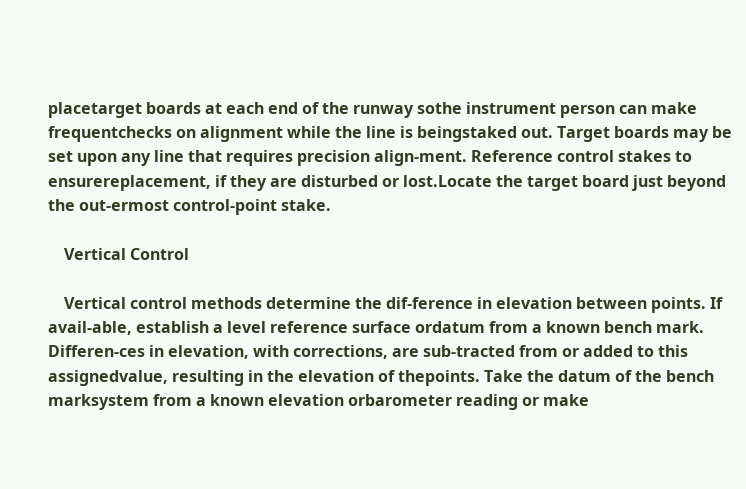placetarget boards at each end of the runway sothe instrument person can make frequentchecks on alignment while the line is beingstaked out. Target boards may be set upon any line that requires precision align-ment. Reference control stakes to ensurereplacement, if they are disturbed or lost.Locate the target board just beyond the out-ermost control-point stake.

    Vertical Control

    Vertical control methods determine the dif-ference in elevation between points. If avail-able, establish a level reference surface ordatum from a known bench mark. Differen-ces in elevation, with corrections, are sub-tracted from or added to this assignedvalue, resulting in the elevation of thepoints. Take the datum of the bench marksystem from a known elevation orbarometer reading or make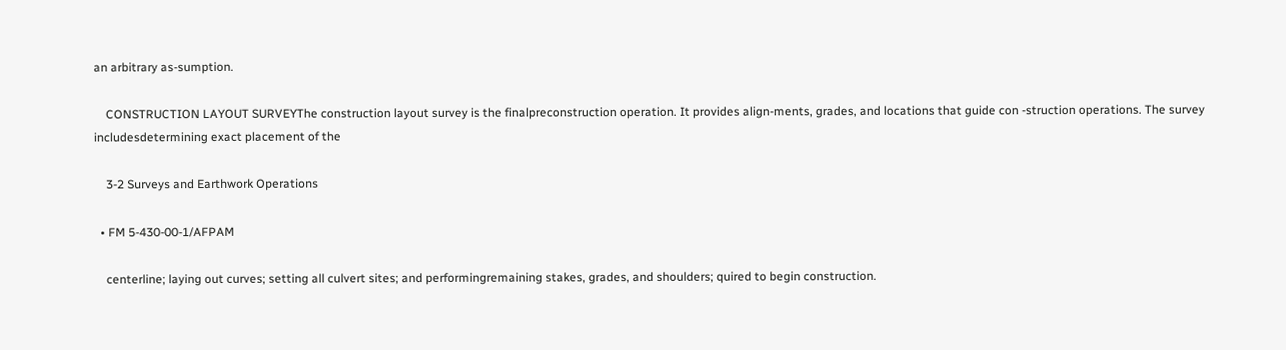an arbitrary as-sumption.

    CONSTRUCTION LAYOUT SURVEYThe construction layout survey is the finalpreconstruction operation. It provides align-ments, grades, and locations that guide con -struction operations. The survey includesdetermining exact placement of the

    3-2 Surveys and Earthwork Operations

  • FM 5-430-00-1/AFPAM

    centerline; laying out curves; setting all culvert sites; and performingremaining stakes, grades, and shoulders; quired to begin construction.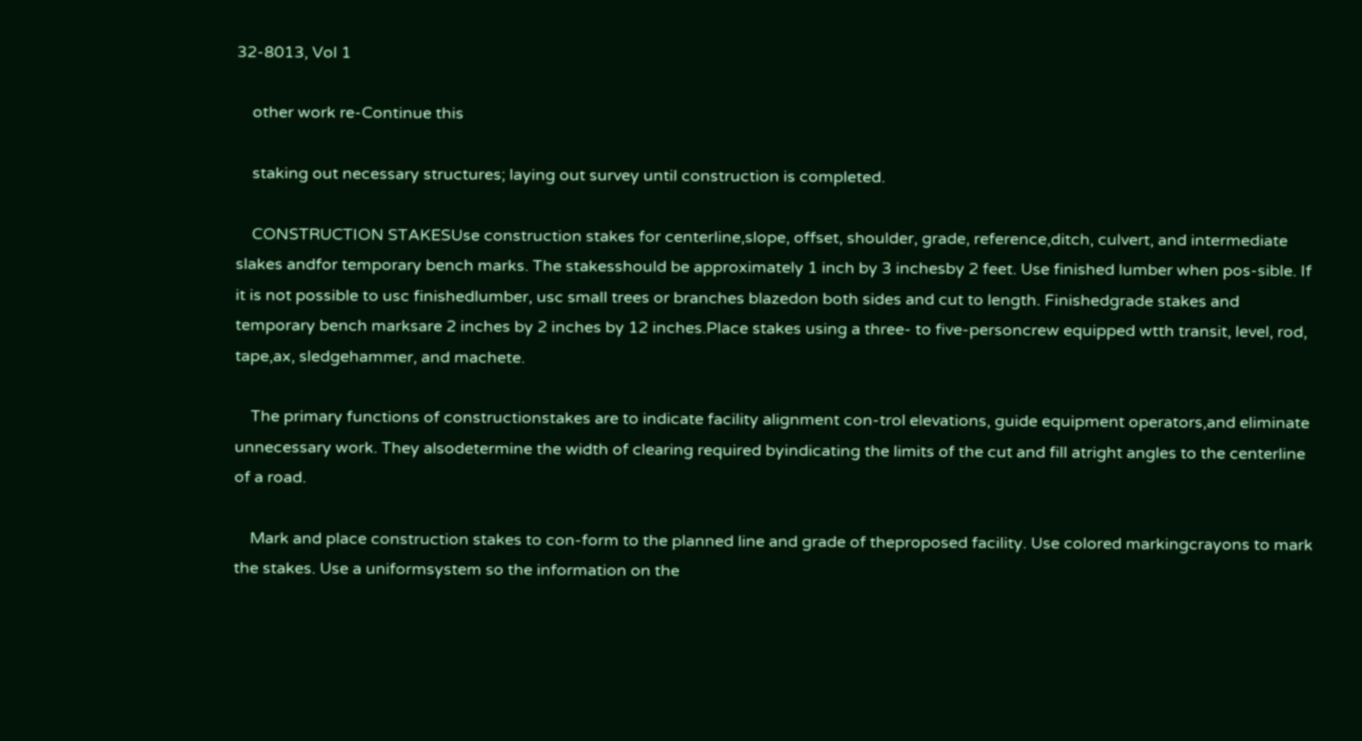32-8013, Vol 1

    other work re-Continue this

    staking out necessary structures; laying out survey until construction is completed.

    CONSTRUCTION STAKESUse construction stakes for centerline,slope, offset, shoulder, grade, reference,ditch, culvert, and intermediate slakes andfor temporary bench marks. The stakesshould be approximately 1 inch by 3 inchesby 2 feet. Use finished lumber when pos-sible. If it is not possible to usc finishedlumber, usc small trees or branches blazedon both sides and cut to length. Finishedgrade stakes and temporary bench marksare 2 inches by 2 inches by 12 inches.Place stakes using a three- to five-personcrew equipped wtth transit, level, rod, tape,ax, sledgehammer, and machete.

    The primary functions of constructionstakes are to indicate facility alignment con-trol elevations, guide equipment operators,and eliminate unnecessary work. They alsodetermine the width of clearing required byindicating the limits of the cut and fill atright angles to the centerline of a road.

    Mark and place construction stakes to con-form to the planned line and grade of theproposed facility. Use colored markingcrayons to mark the stakes. Use a uniformsystem so the information on the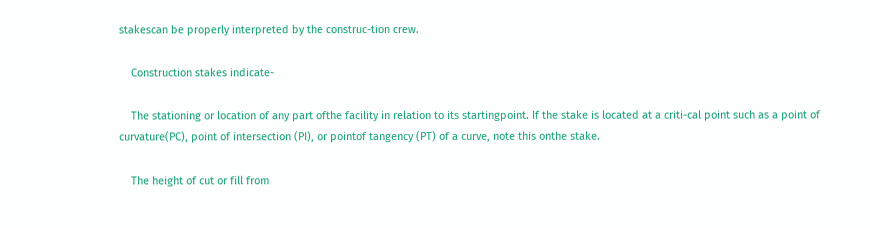stakescan be properly interpreted by the construc-tion crew.

    Construction stakes indicate-

    The stationing or location of any part ofthe facility in relation to its startingpoint. If the stake is located at a criti-cal point such as a point of curvature(PC), point of intersection (PI), or pointof tangency (PT) of a curve, note this onthe stake.

    The height of cut or fill from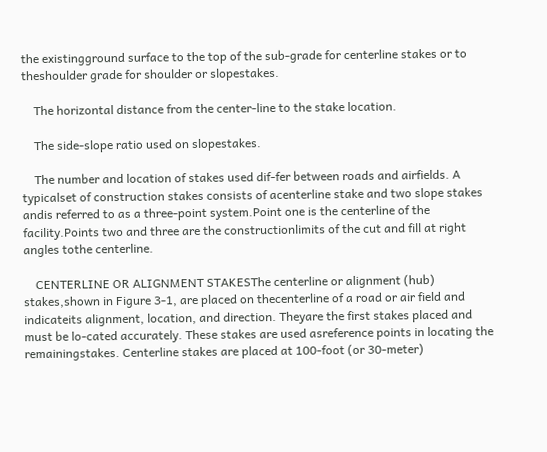the existingground surface to the top of the sub-grade for centerline stakes or to theshoulder grade for shoulder or slopestakes.

    The horizontal distance from the center-line to the stake location.

    The side-slope ratio used on slopestakes.

    The number and location of stakes used dif-fer between roads and airfields. A typicalset of construction stakes consists of acenterline stake and two slope stakes andis referred to as a three-point system.Point one is the centerline of the facility.Points two and three are the constructionlimits of the cut and fill at right angles tothe centerline.

    CENTERLINE OR ALIGNMENT STAKESThe centerline or alignment (hub) stakes,shown in Figure 3-1, are placed on thecenterline of a road or air field and indicateits alignment, location, and direction. Theyare the first stakes placed and must be lo-cated accurately. These stakes are used asreference points in locating the remainingstakes. Centerline stakes are placed at 100-foot (or 30-meter)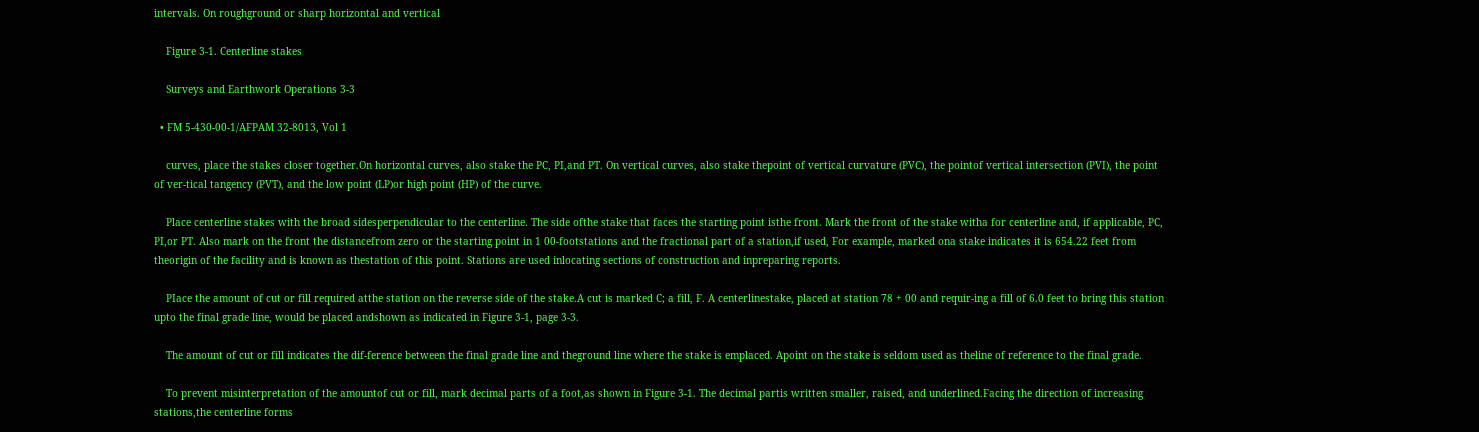intervals. On roughground or sharp horizontal and vertical

    Figure 3-1. Centerline stakes

    Surveys and Earthwork Operations 3-3

  • FM 5-430-00-1/AFPAM 32-8013, Vol 1

    curves, place the stakes closer together.On horizontal curves, also stake the PC, PI,and PT. On vertical curves, also stake thepoint of vertical curvature (PVC), the pointof vertical intersection (PVI), the point of ver-tical tangency (PVT), and the low point (LP)or high point (HP) of the curve.

    Place centerline stakes with the broad sidesperpendicular to the centerline. The side ofthe stake that faces the starting point isthe front. Mark the front of the stake witha for centerline and, if applicable, PC, PI,or PT. Also mark on the front the distancefrom zero or the starting point in 1 00-footstations and the fractional part of a station,if used, For example, marked ona stake indicates it is 654.22 feet from theorigin of the facility and is known as thestation of this point. Stations are used inlocating sections of construction and inpreparing reports.

    PIace the amount of cut or fill required atthe station on the reverse side of the stake.A cut is marked C; a fill, F. A centerlinestake, placed at station 78 + 00 and requir-ing a fill of 6.0 feet to bring this station upto the final grade line, would be placed andshown as indicated in Figure 3-1, page 3-3.

    The amount of cut or fill indicates the dif-ference between the final grade line and theground line where the stake is emplaced. Apoint on the stake is seldom used as theline of reference to the final grade.

    To prevent misinterpretation of the amountof cut or fill, mark decimal parts of a foot,as shown in Figure 3-1. The decimal partis written smaller, raised, and underlined.Facing the direction of increasing stations,the centerline forms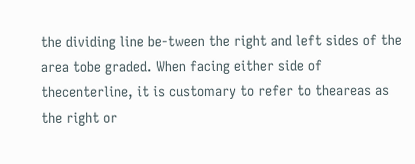the dividing line be-tween the right and left sides of the area tobe graded. When facing either side of thecenterline, it is customary to refer to theareas as the right or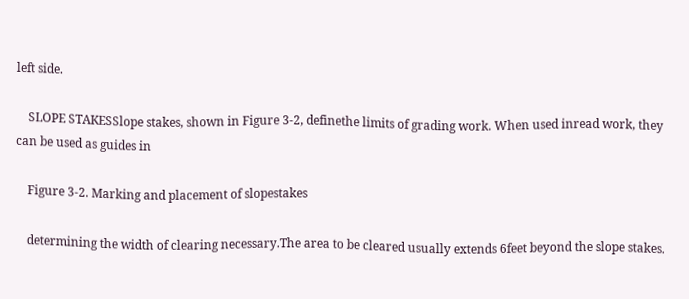left side.

    SLOPE STAKESSlope stakes, shown in Figure 3-2, definethe limits of grading work. When used inread work, they can be used as guides in

    Figure 3-2. Marking and placement of slopestakes

    determining the width of clearing necessary.The area to be cleared usually extends 6feet beyond the slope stakes.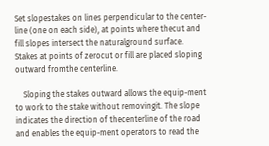Set slopestakes on lines perpendicular to the center-line (one on each side), at points where thecut and fill slopes intersect the naturalground surface. Stakes at points of zerocut or fill are placed sloping outward fromthe centerline.

    Sloping the stakes outward allows the equip-ment to work to the stake without removingit. The slope indicates the direction of thecenterline of the road and enables the equip-ment operators to read the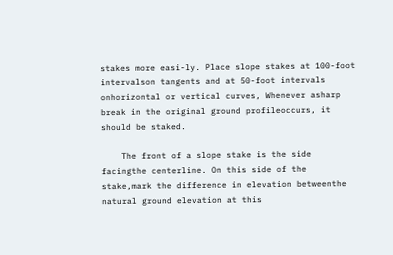stakes more easi-ly. Place slope stakes at 100-foot intervalson tangents and at 50-foot intervals onhorizontal or vertical curves, Whenever asharp break in the original ground profileoccurs, it should be staked.

    The front of a slope stake is the side facingthe centerline. On this side of the stake,mark the difference in elevation betweenthe natural ground elevation at this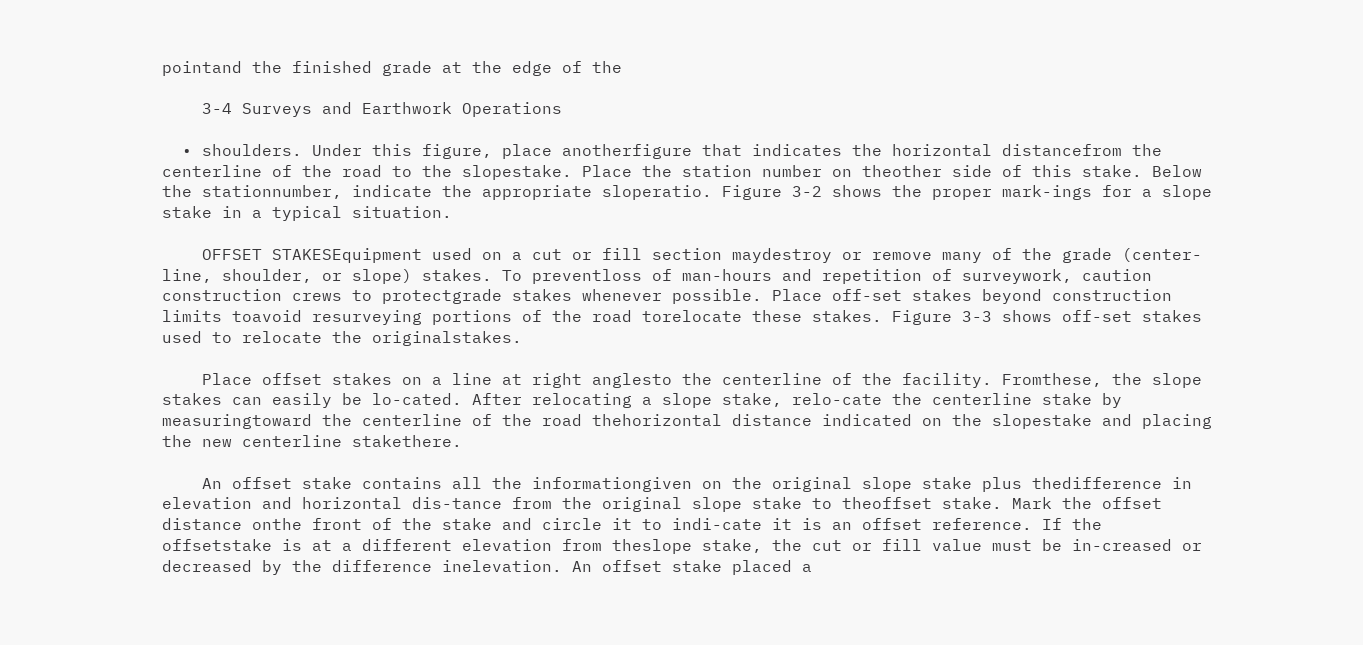pointand the finished grade at the edge of the

    3-4 Surveys and Earthwork Operations

  • shoulders. Under this figure, place anotherfigure that indicates the horizontal distancefrom the centerline of the road to the slopestake. Place the station number on theother side of this stake. Below the stationnumber, indicate the appropriate sloperatio. Figure 3-2 shows the proper mark-ings for a slope stake in a typical situation.

    OFFSET STAKESEquipment used on a cut or fill section maydestroy or remove many of the grade (center-line, shoulder, or slope) stakes. To preventloss of man-hours and repetition of surveywork, caution construction crews to protectgrade stakes whenever possible. Place off-set stakes beyond construction limits toavoid resurveying portions of the road torelocate these stakes. Figure 3-3 shows off-set stakes used to relocate the originalstakes.

    Place offset stakes on a line at right anglesto the centerline of the facility. Fromthese, the slope stakes can easily be lo-cated. After relocating a slope stake, relo-cate the centerline stake by measuringtoward the centerline of the road thehorizontal distance indicated on the slopestake and placing the new centerline stakethere.

    An offset stake contains all the informationgiven on the original slope stake plus thedifference in elevation and horizontal dis-tance from the original slope stake to theoffset stake. Mark the offset distance onthe front of the stake and circle it to indi-cate it is an offset reference. If the offsetstake is at a different elevation from theslope stake, the cut or fill value must be in-creased or decreased by the difference inelevation. An offset stake placed a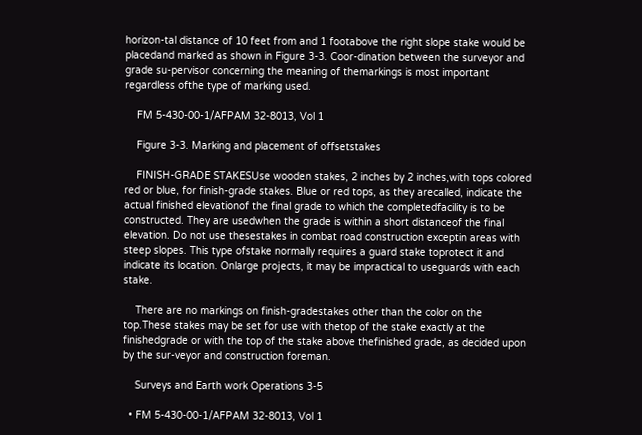horizon-tal distance of 10 feet from and 1 footabove the right slope stake would be placedand marked as shown in Figure 3-3. Coor-dination between the surveyor and grade su-pervisor concerning the meaning of themarkings is most important regardless ofthe type of marking used.

    FM 5-430-00-1/AFPAM 32-8013, Vol 1

    Figure 3-3. Marking and placement of offsetstakes

    FINISH-GRADE STAKESUse wooden stakes, 2 inches by 2 inches,with tops colored red or blue, for finish-grade stakes. Blue or red tops, as they arecalled, indicate the actual finished elevationof the final grade to which the completedfacility is to be constructed. They are usedwhen the grade is within a short distanceof the final elevation. Do not use thesestakes in combat road construction exceptin areas with steep slopes. This type ofstake normally requires a guard stake toprotect it and indicate its location. Onlarge projects, it may be impractical to useguards with each stake.

    There are no markings on finish-gradestakes other than the color on the top.These stakes may be set for use with thetop of the stake exactly at the finishedgrade or with the top of the stake above thefinished grade, as decided upon by the sur-veyor and construction foreman.

    Surveys and Earth work Operations 3-5

  • FM 5-430-00-1/AFPAM 32-8013, Vol 1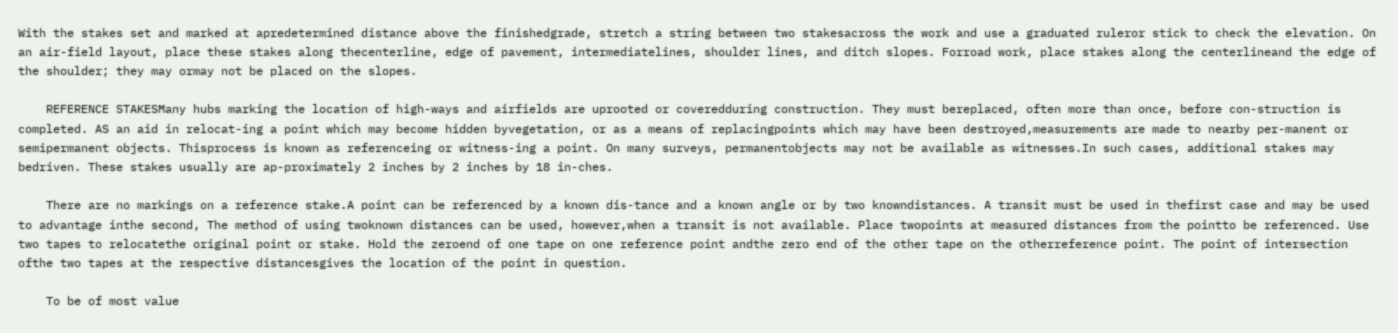With the stakes set and marked at apredetermined distance above the finishedgrade, stretch a string between two stakesacross the work and use a graduated ruleror stick to check the elevation. On an air-field layout, place these stakes along thecenterline, edge of pavement, intermediatelines, shoulder lines, and ditch slopes. Forroad work, place stakes along the centerlineand the edge of the shoulder; they may ormay not be placed on the slopes.

    REFERENCE STAKESMany hubs marking the location of high-ways and airfields are uprooted or coveredduring construction. They must bereplaced, often more than once, before con-struction is completed. AS an aid in relocat-ing a point which may become hidden byvegetation, or as a means of replacingpoints which may have been destroyed,measurements are made to nearby per-manent or semipermanent objects. Thisprocess is known as referenceing or witness-ing a point. On many surveys, permanentobjects may not be available as witnesses.In such cases, additional stakes may bedriven. These stakes usually are ap-proximately 2 inches by 2 inches by 18 in-ches.

    There are no markings on a reference stake.A point can be referenced by a known dis-tance and a known angle or by two knowndistances. A transit must be used in thefirst case and may be used to advantage inthe second, The method of using twoknown distances can be used, however,when a transit is not available. Place twopoints at measured distances from the pointto be referenced. Use two tapes to relocatethe original point or stake. Hold the zeroend of one tape on one reference point andthe zero end of the other tape on the otherreference point. The point of intersection ofthe two tapes at the respective distancesgives the location of the point in question.

    To be of most value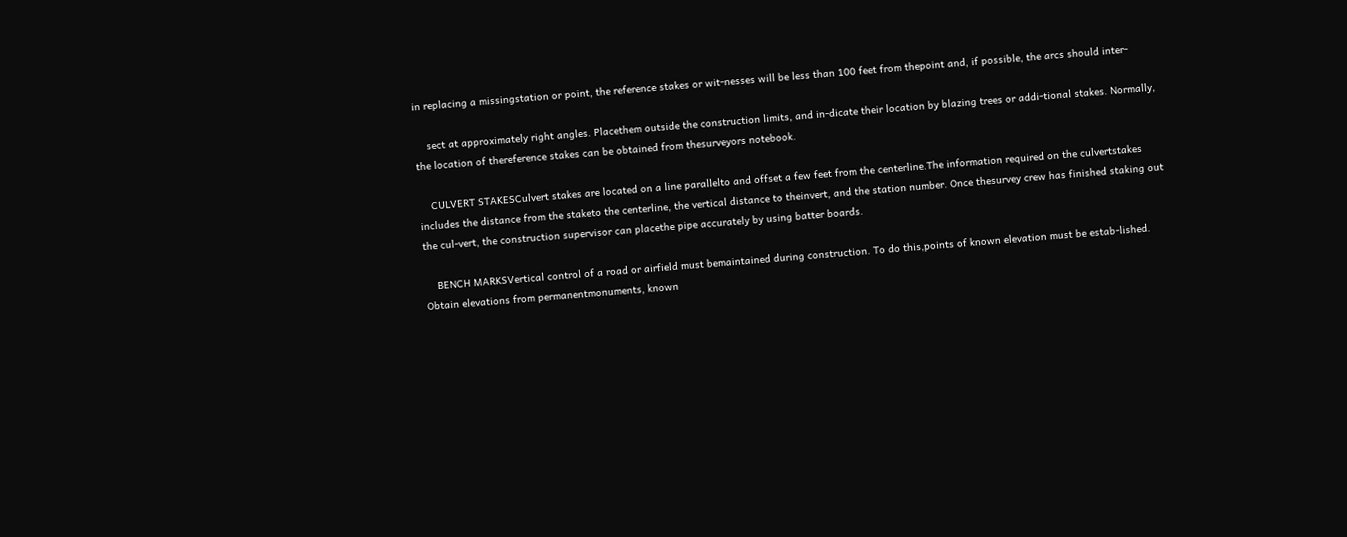in replacing a missingstation or point, the reference stakes or wit-nesses will be less than 100 feet from thepoint and, if possible, the arcs should inter-

    sect at approximately right angles. Placethem outside the construction limits, and in-dicate their location by blazing trees or addi-tional stakes. Normally, the location of thereference stakes can be obtained from thesurveyors notebook.

    CULVERT STAKESCulvert stakes are located on a line parallelto and offset a few feet from the centerline.The information required on the culvertstakes includes the distance from the staketo the centerline, the vertical distance to theinvert, and the station number. Once thesurvey crew has finished staking out the cul-vert, the construction supervisor can placethe pipe accurately by using batter boards.

    BENCH MARKSVertical control of a road or airfield must bemaintained during construction. To do this,points of known elevation must be estab-lished. Obtain elevations from permanentmonuments, known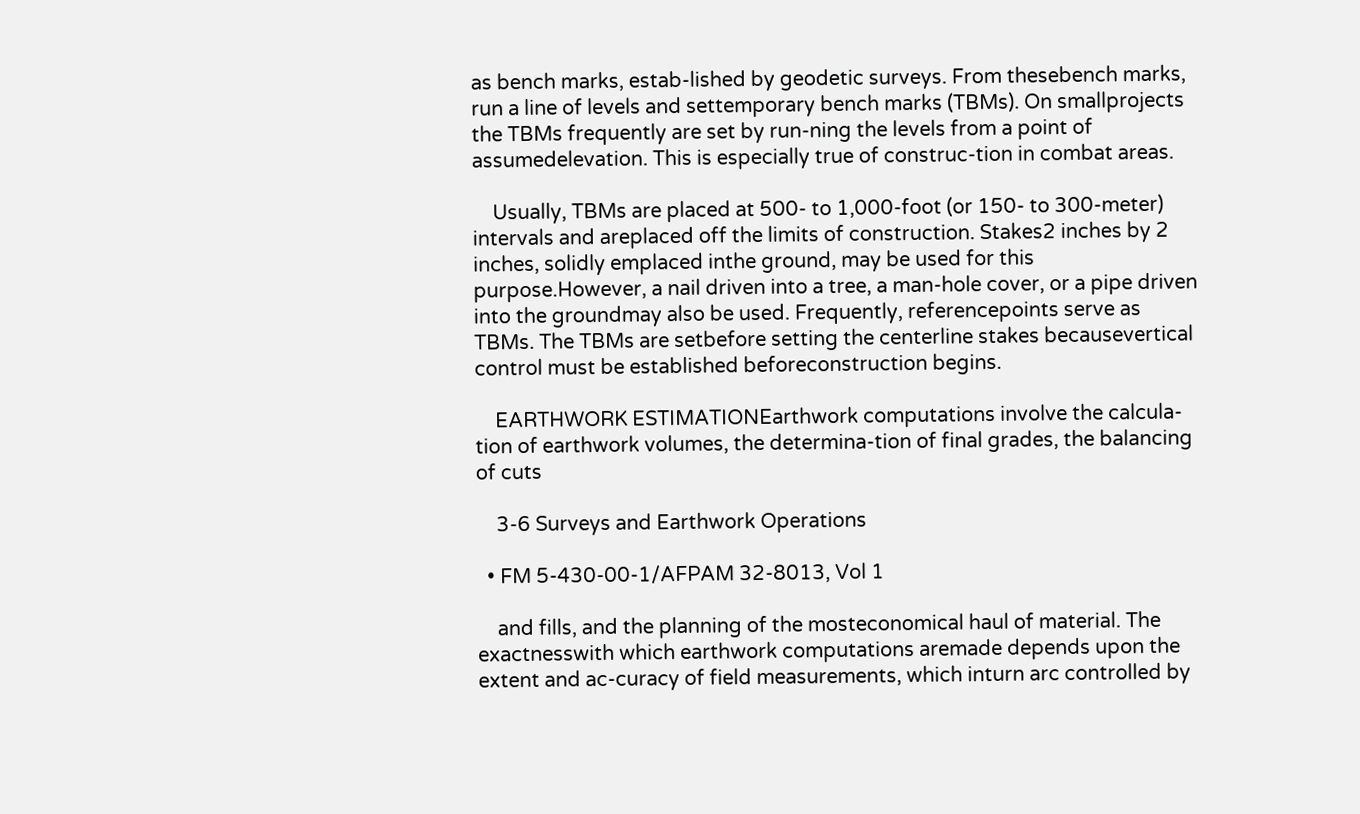as bench marks, estab-lished by geodetic surveys. From thesebench marks, run a line of levels and settemporary bench marks (TBMs). On smallprojects the TBMs frequently are set by run-ning the levels from a point of assumedelevation. This is especially true of construc-tion in combat areas.

    Usually, TBMs are placed at 500- to 1,000-foot (or 150- to 300-meter) intervals and areplaced off the limits of construction. Stakes2 inches by 2 inches, solidly emplaced inthe ground, may be used for this purpose.However, a nail driven into a tree, a man-hole cover, or a pipe driven into the groundmay also be used. Frequently, referencepoints serve as TBMs. The TBMs are setbefore setting the centerline stakes becausevertical control must be established beforeconstruction begins.

    EARTHWORK ESTIMATIONEarthwork computations involve the calcula-tion of earthwork volumes, the determina-tion of final grades, the balancing of cuts

    3-6 Surveys and Earthwork Operations

  • FM 5-430-00-1/AFPAM 32-8013, Vol 1

    and fills, and the planning of the mosteconomical haul of material. The exactnesswith which earthwork computations aremade depends upon the extent and ac-curacy of field measurements, which inturn arc controlled by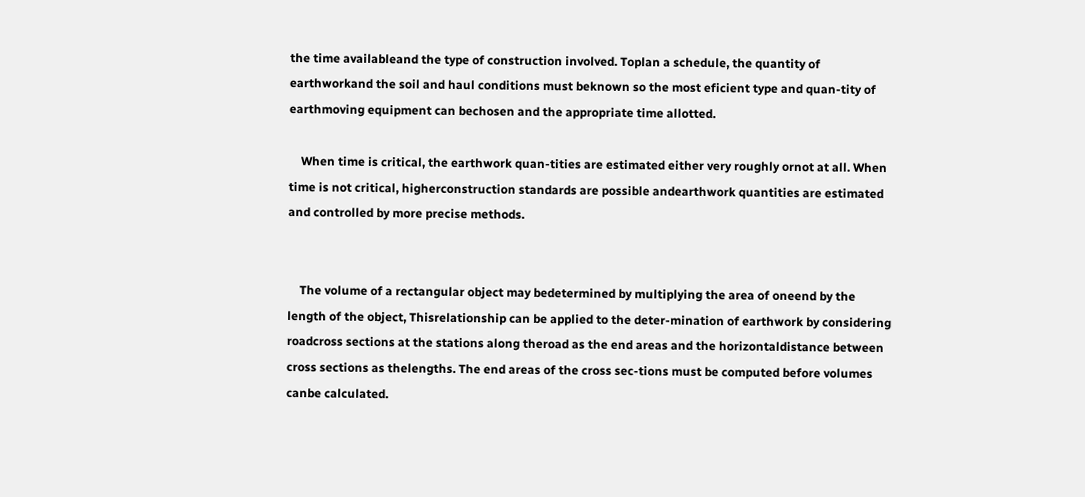the time availableand the type of construction involved. Toplan a schedule, the quantity of earthworkand the soil and haul conditions must beknown so the most eficient type and quan-tity of earthmoving equipment can bechosen and the appropriate time allotted.

    When time is critical, the earthwork quan-tities are estimated either very roughly ornot at all. When time is not critical, higherconstruction standards are possible andearthwork quantities are estimated and controlled by more precise methods.


    The volume of a rectangular object may bedetermined by multiplying the area of oneend by the length of the object, Thisrelationship can be applied to the deter-mination of earthwork by considering roadcross sections at the stations along theroad as the end areas and the horizontaldistance between cross sections as thelengths. The end areas of the cross sec-tions must be computed before volumes canbe calculated.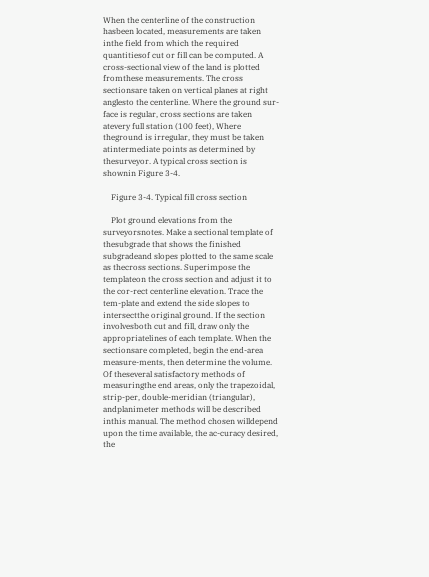When the centerline of the construction hasbeen located, measurements are taken inthe field from which the required quantitiesof cut or fill can be computed. A cross-sectional view of the land is plotted fromthese measurements. The cross sectionsare taken on vertical planes at right anglesto the centerline. Where the ground sur-face is regular, cross sections are taken atevery full station (100 feet), Where theground is irregular, they must be taken atintermediate points as determined by thesurveyor. A typical cross section is shownin Figure 3-4.

    Figure 3-4. Typical fill cross section

    Plot ground elevations from the surveyorsnotes. Make a sectional template of thesubgrade that shows the finished subgradeand slopes plotted to the same scale as thecross sections. Superimpose the templateon the cross section and adjust it to the cor-rect centerline elevation. Trace the tem-plate and extend the side slopes to intersectthe original ground. If the section involvesboth cut and fill, draw only the appropriatelines of each template. When the sectionsare completed, begin the end-area measure-ments, then determine the volume. Of theseveral satisfactory methods of measuringthe end areas, only the trapezoidal, strip-per, double-meridian (triangular), andplanimeter methods will be described inthis manual. The method chosen willdepend upon the time available, the ac-curacy desired, the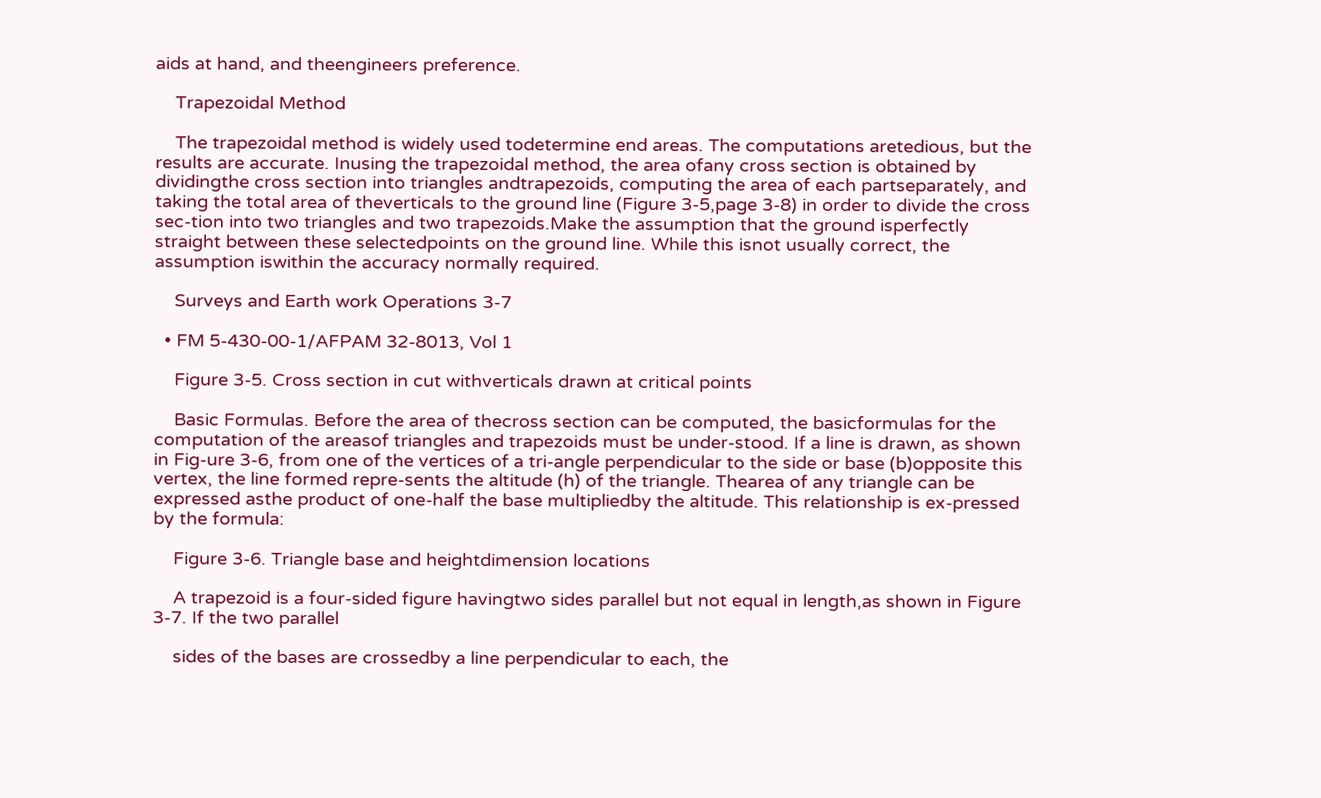aids at hand, and theengineers preference.

    Trapezoidal Method

    The trapezoidal method is widely used todetermine end areas. The computations aretedious, but the results are accurate. Inusing the trapezoidal method, the area ofany cross section is obtained by dividingthe cross section into triangles andtrapezoids, computing the area of each partseparately, and taking the total area of theverticals to the ground line (Figure 3-5,page 3-8) in order to divide the cross sec-tion into two triangles and two trapezoids.Make the assumption that the ground isperfectly straight between these selectedpoints on the ground line. While this isnot usually correct, the assumption iswithin the accuracy normally required.

    Surveys and Earth work Operations 3-7

  • FM 5-430-00-1/AFPAM 32-8013, Vol 1

    Figure 3-5. Cross section in cut withverticals drawn at critical points

    Basic Formulas. Before the area of thecross section can be computed, the basicformulas for the computation of the areasof triangles and trapezoids must be under-stood. If a line is drawn, as shown in Fig-ure 3-6, from one of the vertices of a tri-angle perpendicular to the side or base (b)opposite this vertex, the line formed repre-sents the altitude (h) of the triangle. Thearea of any triangle can be expressed asthe product of one-half the base multipliedby the altitude. This relationship is ex-pressed by the formula:

    Figure 3-6. Triangle base and heightdimension locations

    A trapezoid is a four-sided figure havingtwo sides parallel but not equal in length,as shown in Figure 3-7. If the two parallel

    sides of the bases are crossedby a line perpendicular to each, the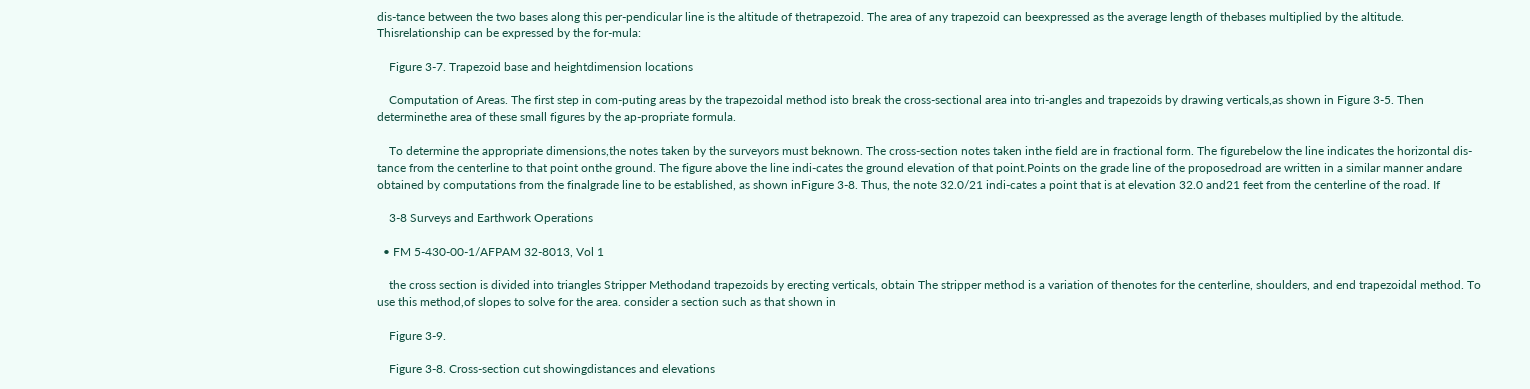dis-tance between the two bases along this per-pendicular line is the altitude of thetrapezoid. The area of any trapezoid can beexpressed as the average length of thebases multiplied by the altitude. Thisrelationship can be expressed by the for-mula:

    Figure 3-7. Trapezoid base and heightdimension locations

    Computation of Areas. The first step in com-puting areas by the trapezoidal method isto break the cross-sectional area into tri-angles and trapezoids by drawing verticals,as shown in Figure 3-5. Then determinethe area of these small figures by the ap-propriate formula.

    To determine the appropriate dimensions,the notes taken by the surveyors must beknown. The cross-section notes taken inthe field are in fractional form. The figurebelow the line indicates the horizontal dis-tance from the centerline to that point onthe ground. The figure above the line indi-cates the ground elevation of that point.Points on the grade line of the proposedroad are written in a similar manner andare obtained by computations from the finalgrade line to be established, as shown inFigure 3-8. Thus, the note 32.0/21 indi-cates a point that is at elevation 32.0 and21 feet from the centerline of the road. If

    3-8 Surveys and Earthwork Operations

  • FM 5-430-00-1/AFPAM 32-8013, Vol 1

    the cross section is divided into triangles Stripper Methodand trapezoids by erecting verticals, obtain The stripper method is a variation of thenotes for the centerline, shoulders, and end trapezoidal method. To use this method,of slopes to solve for the area. consider a section such as that shown in

    Figure 3-9.

    Figure 3-8. Cross-section cut showingdistances and elevations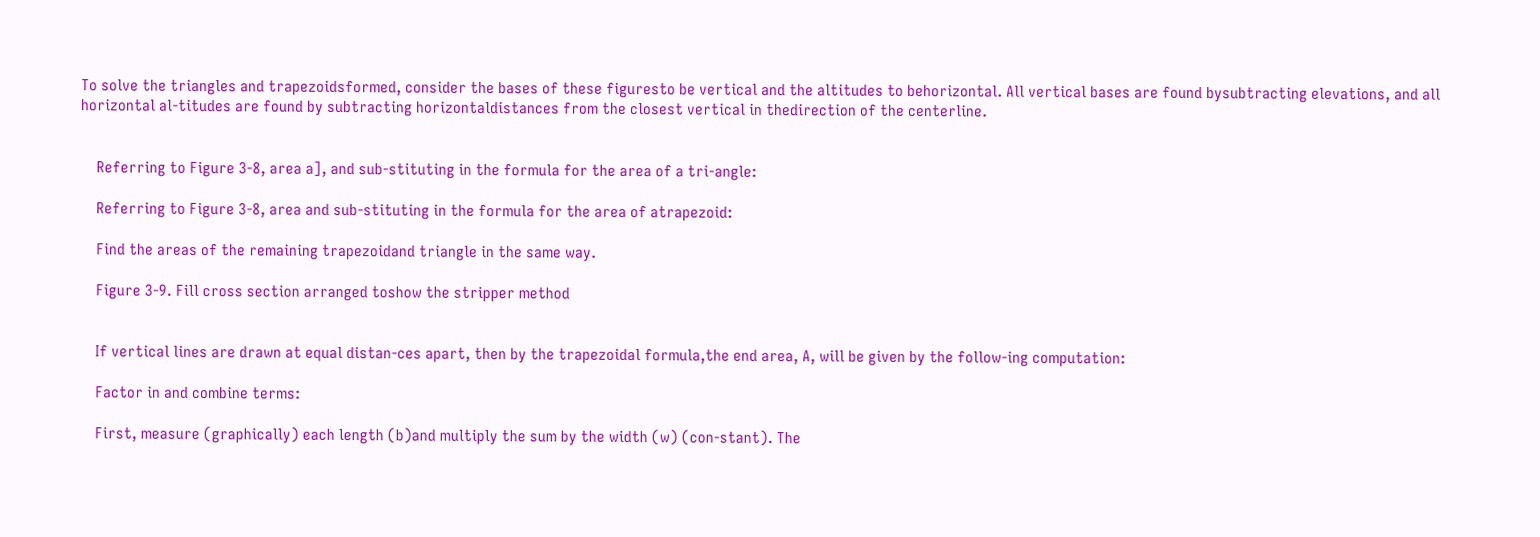To solve the triangles and trapezoidsformed, consider the bases of these figuresto be vertical and the altitudes to behorizontal. All vertical bases are found bysubtracting elevations, and all horizontal al-titudes are found by subtracting horizontaldistances from the closest vertical in thedirection of the centerline.


    Referring to Figure 3-8, area a], and sub-stituting in the formula for the area of a tri-angle:

    Referring to Figure 3-8, area and sub-stituting in the formula for the area of atrapezoid:

    Find the areas of the remaining trapezoidand triangle in the same way.

    Figure 3-9. Fill cross section arranged toshow the stripper method


    If vertical lines are drawn at equal distan-ces apart, then by the trapezoidal formula,the end area, A, will be given by the follow-ing computation:

    Factor in and combine terms:

    First, measure (graphically) each length (b)and multiply the sum by the width (w) (con-stant). The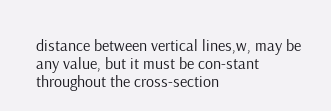distance between vertical lines,w, may be any value, but it must be con-stant throughout the cross-section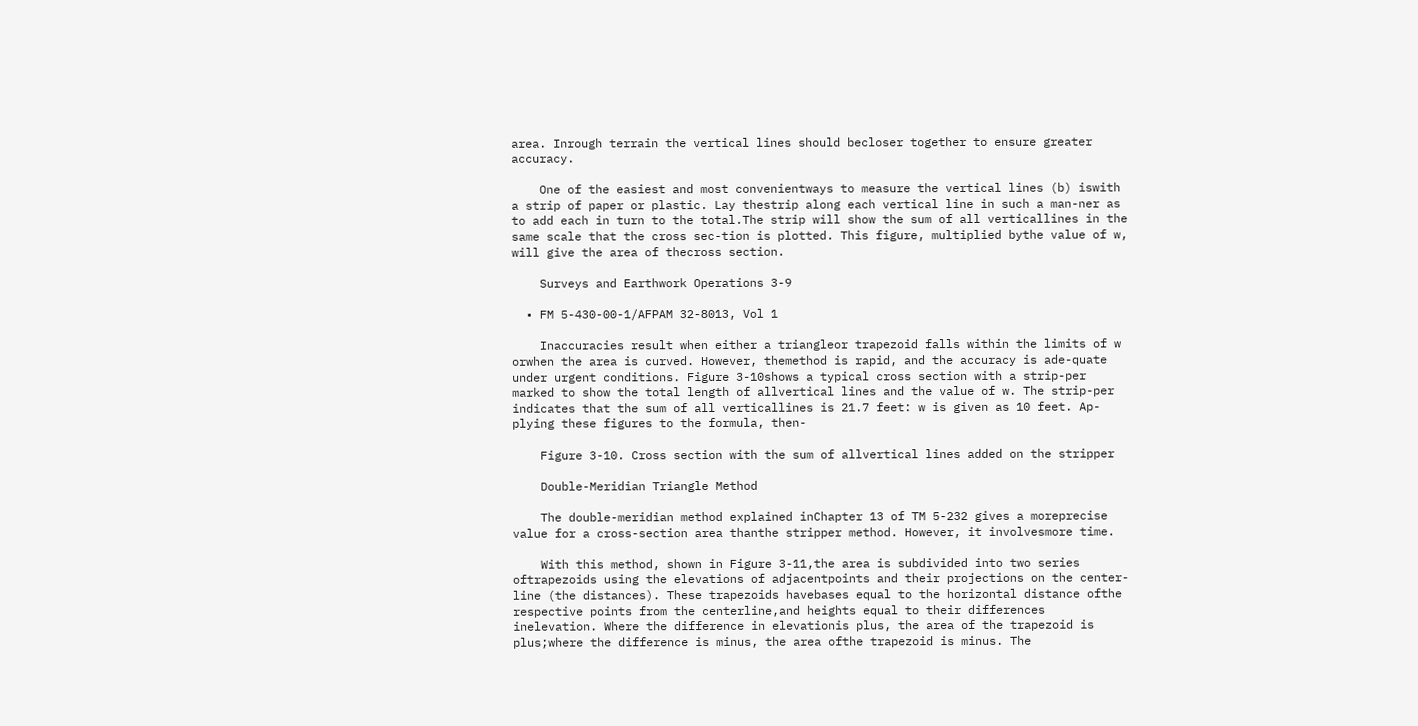area. Inrough terrain the vertical lines should becloser together to ensure greater accuracy.

    One of the easiest and most convenientways to measure the vertical lines (b) iswith a strip of paper or plastic. Lay thestrip along each vertical line in such a man-ner as to add each in turn to the total.The strip will show the sum of all verticallines in the same scale that the cross sec-tion is plotted. This figure, multiplied bythe value of w, will give the area of thecross section.

    Surveys and Earthwork Operations 3-9

  • FM 5-430-00-1/AFPAM 32-8013, Vol 1

    Inaccuracies result when either a triangleor trapezoid falls within the limits of w orwhen the area is curved. However, themethod is rapid, and the accuracy is ade-quate under urgent conditions. Figure 3-10shows a typical cross section with a strip-per marked to show the total length of allvertical lines and the value of w. The strip-per indicates that the sum of all verticallines is 21.7 feet: w is given as 10 feet. Ap-plying these figures to the formula, then-

    Figure 3-10. Cross section with the sum of allvertical lines added on the stripper

    Double-Meridian Triangle Method

    The double-meridian method explained inChapter 13 of TM 5-232 gives a moreprecise value for a cross-section area thanthe stripper method. However, it involvesmore time.

    With this method, shown in Figure 3-11,the area is subdivided into two series oftrapezoids using the elevations of adjacentpoints and their projections on the center-line (the distances). These trapezoids havebases equal to the horizontal distance ofthe respective points from the centerline,and heights equal to their differences inelevation. Where the difference in elevationis plus, the area of the trapezoid is plus;where the difference is minus, the area ofthe trapezoid is minus. The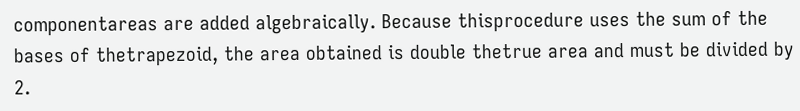componentareas are added algebraically. Because thisprocedure uses the sum of the bases of thetrapezoid, the area obtained is double thetrue area and must be divided by 2.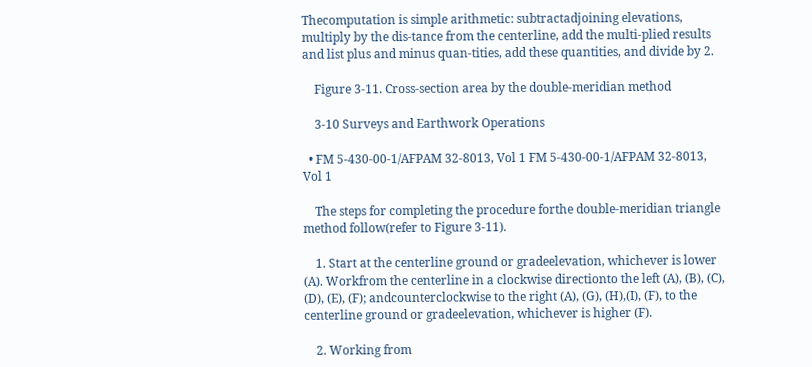Thecomputation is simple arithmetic: subtractadjoining elevations, multiply by the dis-tance from the centerline, add the multi-plied results and list plus and minus quan-tities, add these quantities, and divide by 2.

    Figure 3-11. Cross-section area by the double-meridian method

    3-10 Surveys and Earthwork Operations

  • FM 5-430-00-1/AFPAM 32-8013, Vol 1 FM 5-430-00-1/AFPAM 32-8013, Vol 1

    The steps for completing the procedure forthe double-meridian triangle method follow(refer to Figure 3-11).

    1. Start at the centerline ground or gradeelevation, whichever is lower (A). Workfrom the centerline in a clockwise directionto the left (A), (B), (C), (D), (E), (F); andcounterclockwise to the right (A), (G), (H),(I), (F), to the centerline ground or gradeelevation, whichever is higher (F).

    2. Working from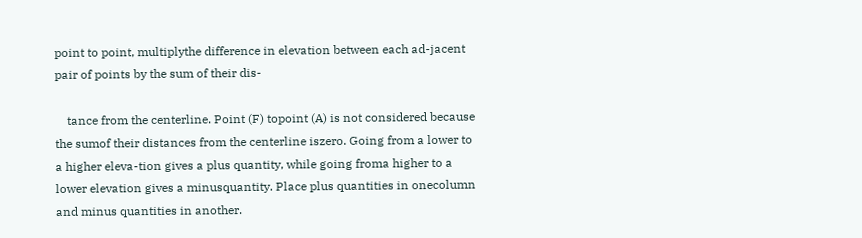point to point, multiplythe difference in elevation between each ad-jacent pair of points by the sum of their dis-

    tance from the centerline. Point (F) topoint (A) is not considered because the sumof their distances from the centerline iszero. Going from a lower to a higher eleva-tion gives a plus quantity, while going froma higher to a lower elevation gives a minusquantity. Place plus quantities in onecolumn and minus quantities in another.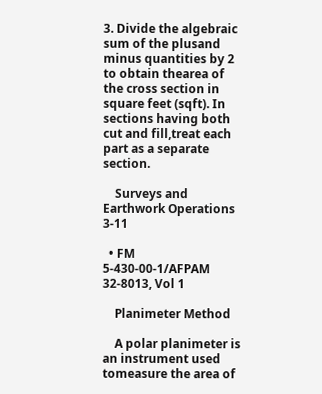3. Divide the algebraic sum of the plusand minus quantities by 2 to obtain thearea of the cross section in square feet (sqft). In sections having both cut and fill,treat each part as a separate section.

    Surveys and Earthwork Operations 3-11

  • FM 5-430-00-1/AFPAM 32-8013, Vol 1

    Planimeter Method

    A polar planimeter is an instrument used tomeasure the area of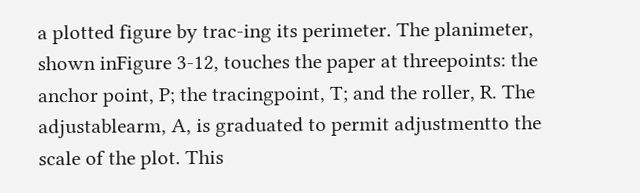a plotted figure by trac-ing its perimeter. The planimeter, shown inFigure 3-12, touches the paper at threepoints: the anchor point, P; the tracingpoint, T; and the roller, R. The adjustablearm, A, is graduated to permit adjustmentto the scale of the plot. This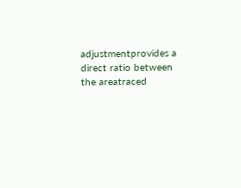adjustmentprovides a direct ratio between the areatraced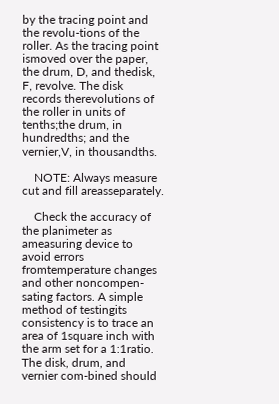by the tracing point and the revolu-tions of the roller. As the tracing point ismoved over the paper, the drum, D, and thedisk, F, revolve. The disk records therevolutions of the roller in units of tenths;the drum, in hundredths; and the vernier,V, in thousandths.

    NOTE: Always measure cut and fill areasseparately.

    Check the accuracy of the planimeter as ameasuring device to avoid errors fromtemperature changes and other noncompen-sating factors. A simple method of testingits consistency is to trace an area of 1square inch with the arm set for a 1:1ratio. The disk, drum, and vernier com-bined should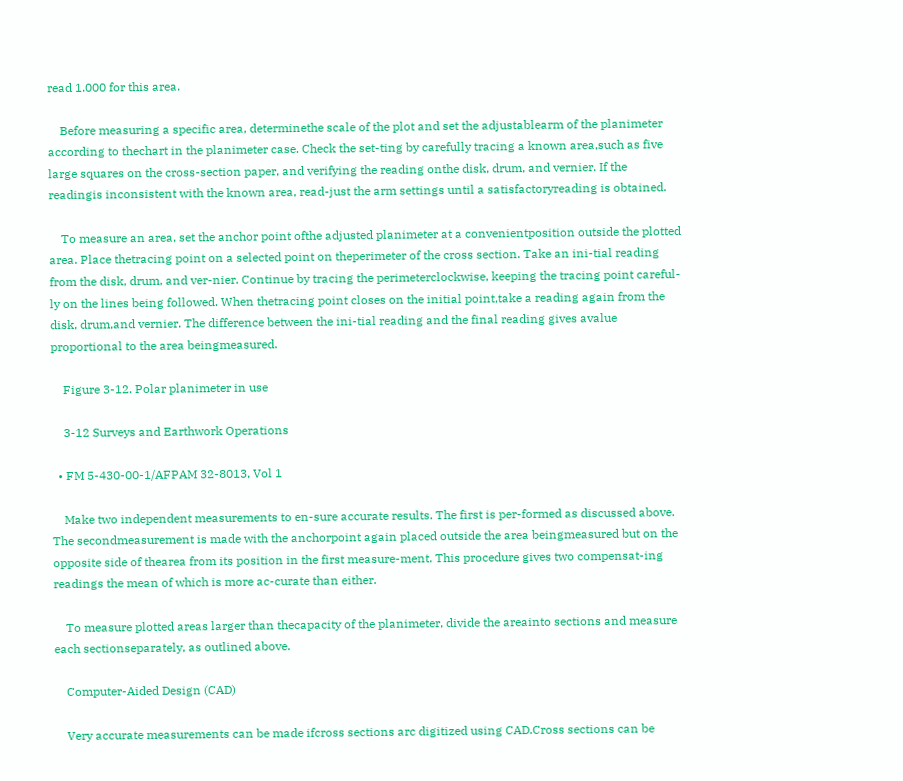read 1.000 for this area.

    Before measuring a specific area, determinethe scale of the plot and set the adjustablearm of the planimeter according to thechart in the planimeter case. Check the set-ting by carefully tracing a known area,such as five large squares on the cross-section paper, and verifying the reading onthe disk, drum, and vernier. If the readingis inconsistent with the known area, read-just the arm settings until a satisfactoryreading is obtained.

    To measure an area, set the anchor point ofthe adjusted planimeter at a convenientposition outside the plotted area. Place thetracing point on a selected point on theperimeter of the cross section. Take an ini-tial reading from the disk, drum, and ver-nier. Continue by tracing the perimeterclockwise, keeping the tracing point careful-ly on the lines being followed. When thetracing point closes on the initial point,take a reading again from the disk, drum,and vernier. The difference between the ini-tial reading and the final reading gives avalue proportional to the area beingmeasured.

    Figure 3-12. Polar planimeter in use

    3-12 Surveys and Earthwork Operations

  • FM 5-430-00-1/AFPAM 32-8013, Vol 1

    Make two independent measurements to en-sure accurate results. The first is per-formed as discussed above. The secondmeasurement is made with the anchorpoint again placed outside the area beingmeasured but on the opposite side of thearea from its position in the first measure-ment. This procedure gives two compensat-ing readings the mean of which is more ac-curate than either.

    To measure plotted areas larger than thecapacity of the planimeter, divide the areainto sections and measure each sectionseparately, as outlined above.

    Computer-Aided Design (CAD)

    Very accurate measurements can be made ifcross sections arc digitized using CAD.Cross sections can be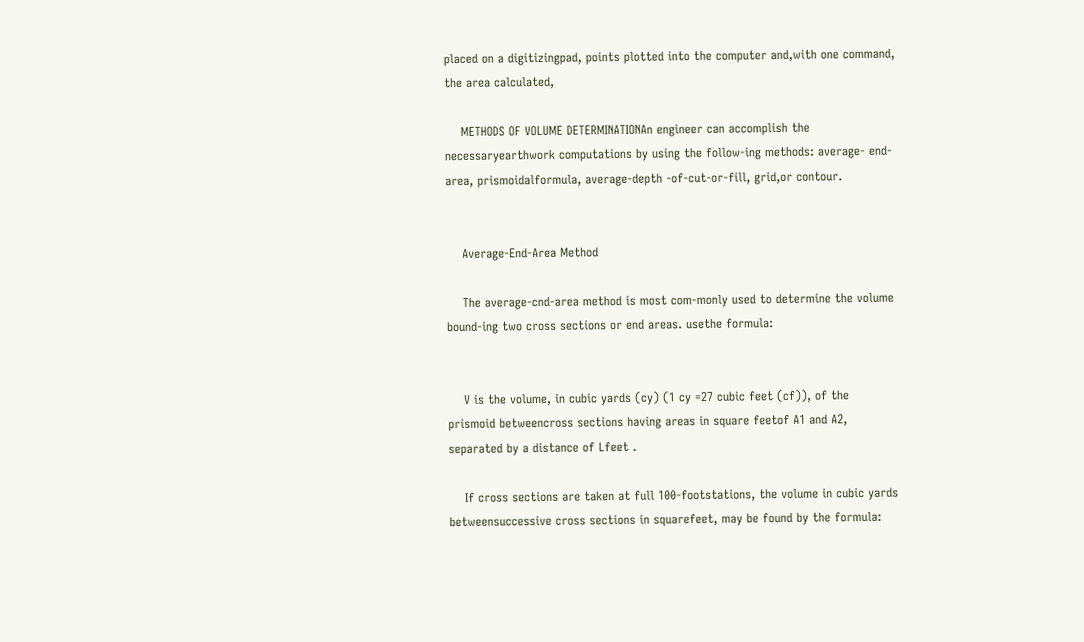placed on a digitizingpad, points plotted into the computer and,with one command, the area calculated,

    METHODS OF VOLUME DETERMINATIONAn engineer can accomplish the necessaryearthwork computations by using the follow-ing methods: average- end-area, prismoidalformula, average-depth -of-cut-or-fill, grid,or contour.


    Average-End-Area Method

    The average-cnd-area method is most com-monly used to determine the volume bound-ing two cross sections or end areas. usethe formula:


    V is the volume, in cubic yards (cy) (1 cy =27 cubic feet (cf)), of the prismoid betweencross sections having areas in square feetof A1 and A2, separated by a distance of Lfeet .

    If cross sections are taken at full 100-footstations, the volume in cubic yards betweensuccessive cross sections in squarefeet, may be found by the formula: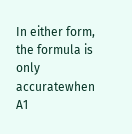In either form, the formula is only accuratewhen A1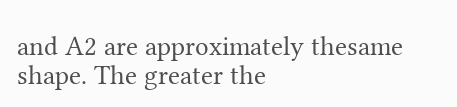and A2 are approximately thesame shape. The greater the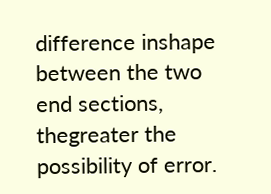difference inshape between the two end sections, thegreater the possibility of error.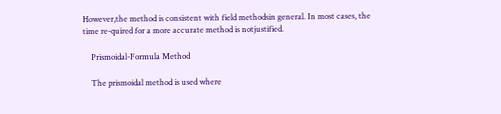However,the method is consistent with field methodsin general. In most cases, the time re-quired for a more accurate method is notjustified.

    Prismoidal-Formula Method

    The prismoidal method is used where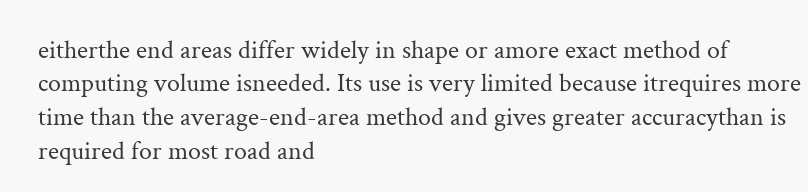eitherthe end areas differ widely in shape or amore exact method of computing volume isneeded. Its use is very limited because itrequires more time than the average-end-area method and gives greater accuracythan is required for most road and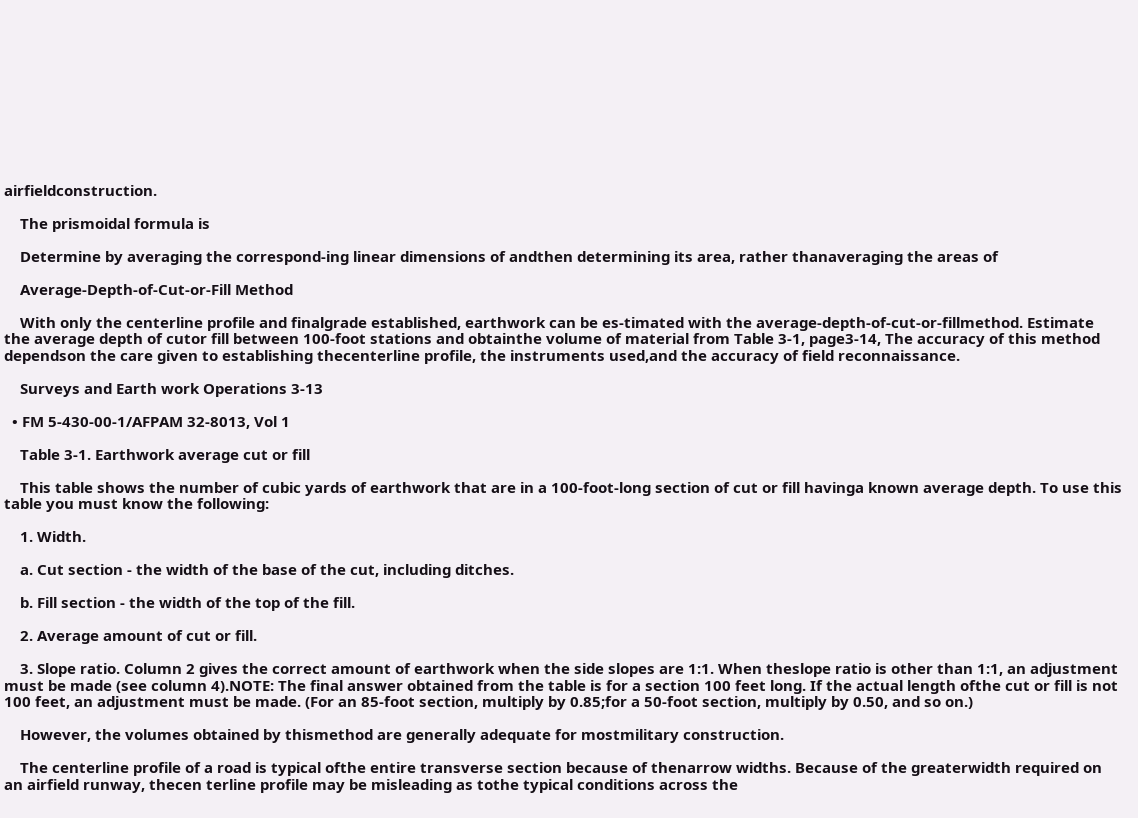airfieldconstruction.

    The prismoidal formula is

    Determine by averaging the correspond-ing linear dimensions of andthen determining its area, rather thanaveraging the areas of

    Average-Depth-of-Cut-or-Fill Method

    With only the centerline profile and finalgrade established, earthwork can be es-timated with the average-depth-of-cut-or-fillmethod. Estimate the average depth of cutor fill between 100-foot stations and obtainthe volume of material from Table 3-1, page3-14, The accuracy of this method dependson the care given to establishing thecenterline profile, the instruments used,and the accuracy of field reconnaissance.

    Surveys and Earth work Operations 3-13

  • FM 5-430-00-1/AFPAM 32-8013, Vol 1

    Table 3-1. Earthwork average cut or fill

    This table shows the number of cubic yards of earthwork that are in a 100-foot-long section of cut or fill havinga known average depth. To use this table you must know the following:

    1. Width.

    a. Cut section - the width of the base of the cut, including ditches.

    b. Fill section - the width of the top of the fill.

    2. Average amount of cut or fill.

    3. Slope ratio. Column 2 gives the correct amount of earthwork when the side slopes are 1:1. When theslope ratio is other than 1:1, an adjustment must be made (see column 4).NOTE: The final answer obtained from the table is for a section 100 feet long. If the actual length ofthe cut or fill is not 100 feet, an adjustment must be made. (For an 85-foot section, multiply by 0.85;for a 50-foot section, multiply by 0.50, and so on.)

    However, the volumes obtained by thismethod are generally adequate for mostmilitary construction.

    The centerline profile of a road is typical ofthe entire transverse section because of thenarrow widths. Because of the greaterwidth required on an airfield runway, thecen terline profile may be misleading as tothe typical conditions across the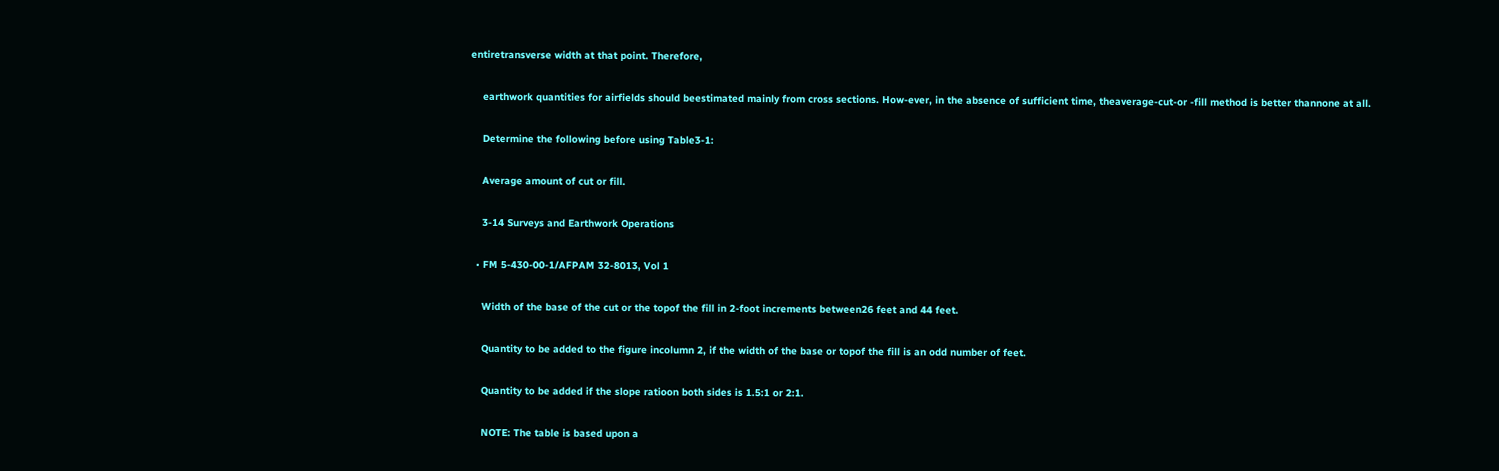entiretransverse width at that point. Therefore,

    earthwork quantities for airfields should beestimated mainly from cross sections. How-ever, in the absence of sufficient time, theaverage-cut-or -fill method is better thannone at all.

    Determine the following before using Table3-1:

    Average amount of cut or fill.

    3-14 Surveys and Earthwork Operations

  • FM 5-430-00-1/AFPAM 32-8013, Vol 1

    Width of the base of the cut or the topof the fill in 2-foot increments between26 feet and 44 feet.

    Quantity to be added to the figure incolumn 2, if the width of the base or topof the fill is an odd number of feet.

    Quantity to be added if the slope ratioon both sides is 1.5:1 or 2:1.

    NOTE: The table is based upon a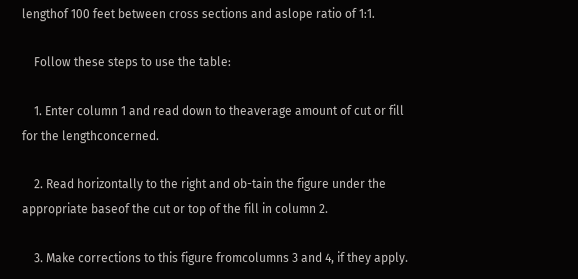lengthof 100 feet between cross sections and aslope ratio of 1:1.

    Follow these steps to use the table:

    1. Enter column 1 and read down to theaverage amount of cut or fill for the lengthconcerned.

    2. Read horizontally to the right and ob-tain the figure under the appropriate baseof the cut or top of the fill in column 2.

    3. Make corrections to this figure fromcolumns 3 and 4, if they apply.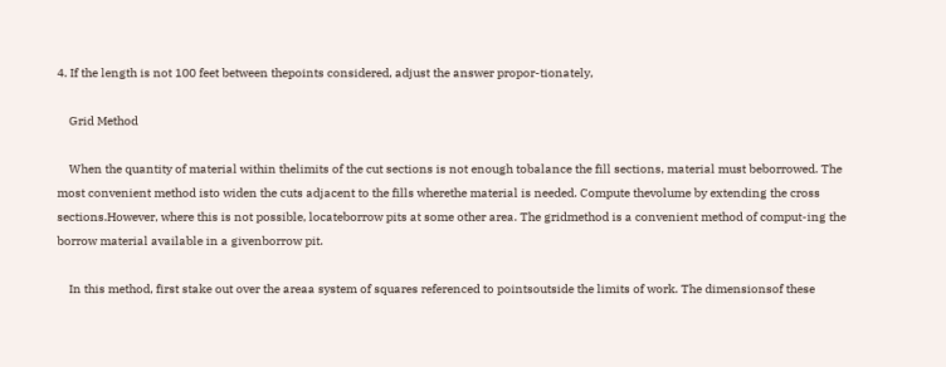4. If the length is not 100 feet between thepoints considered, adjust the answer propor-tionately,

    Grid Method

    When the quantity of material within thelimits of the cut sections is not enough tobalance the fill sections, material must beborrowed. The most convenient method isto widen the cuts adjacent to the fills wherethe material is needed. Compute thevolume by extending the cross sections.However, where this is not possible, locateborrow pits at some other area. The gridmethod is a convenient method of comput-ing the borrow material available in a givenborrow pit.

    In this method, first stake out over the areaa system of squares referenced to pointsoutside the limits of work. The dimensionsof these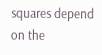squares depend on the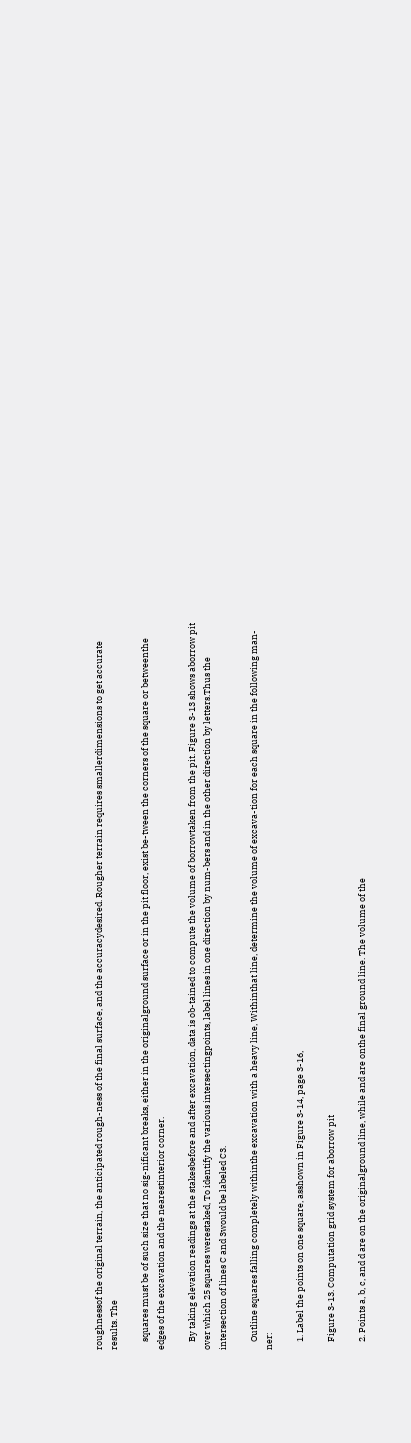roughnessof the original terrain, the anticipated rough-ness of the final surface, and the accuracydesired. Rougher terrain requires smallerdimensions to get accurate results. The

    squares must be of such size that no sig-nificant breaks, either in the originalground surface or in the pit floor, exist be-tween the corners of the square or betweenthe edges of the excavation and the nearestinterior corner.

    By taking elevation readings at the stakesbefore and after excavation, data is ob-tained to compute the volume of borrowtaken from the pit. Figure 3-13 shows aborrow pit over which 25 squares werestaked, To identify the various intersectingpoints, label lines in one direction by num-bers and in the other direction by letters.Thus the intersection of lines C and 3would be labeled C3.

    Outline squares falling completely withinthe excavation with a heavy line, Withinthat line, determine the volume of excava-tion for each square in the following man-ner:

    1. Label the points on one square, asshown in Figure 3-14, page 3-16,

    Figure 3-13. Computation grid system for aborrow pit

    2. Points a, b, c, and d are on the originalground line, while and are onthe final ground line. The volume of the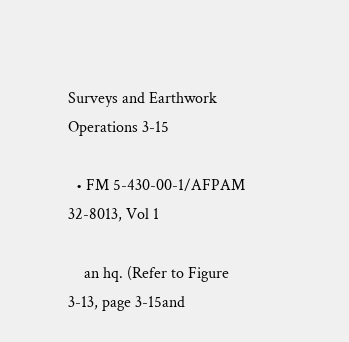Surveys and Earthwork Operations 3-15

  • FM 5-430-00-1/AFPAM 32-8013, Vol 1

    an hq. (Refer to Figure 3-13, page 3-15and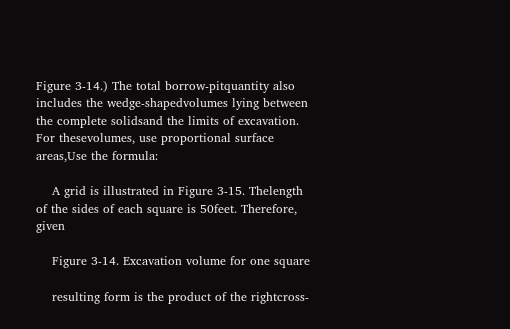Figure 3-14.) The total borrow-pitquantity also includes the wedge-shapedvolumes lying between the complete solidsand the limits of excavation. For thesevolumes, use proportional surface areas,Use the formula:

    A grid is illustrated in Figure 3-15. Thelength of the sides of each square is 50feet. Therefore, given

    Figure 3-14. Excavation volume for one square

    resulting form is the product of the rightcross-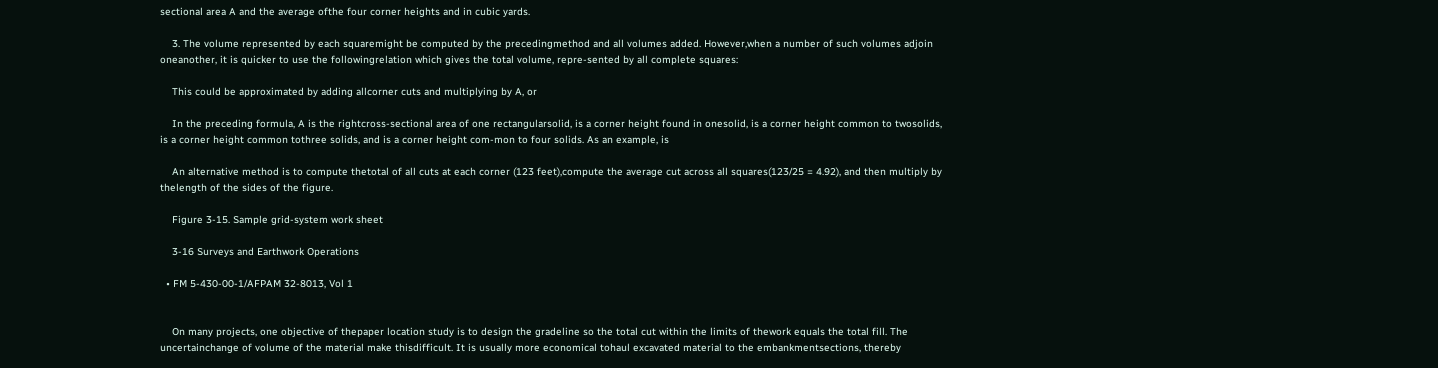sectional area A and the average ofthe four corner heights and in cubic yards.

    3. The volume represented by each squaremight be computed by the precedingmethod and all volumes added. However,when a number of such volumes adjoin oneanother, it is quicker to use the followingrelation which gives the total volume, repre-sented by all complete squares:

    This could be approximated by adding allcorner cuts and multiplying by A, or

    In the preceding formula, A is the rightcross-sectional area of one rectangularsolid, is a corner height found in onesolid, is a corner height common to twosolids, is a corner height common tothree solids, and is a corner height com-mon to four solids. As an example, is

    An alternative method is to compute thetotal of all cuts at each corner (123 feet),compute the average cut across all squares(123/25 = 4.92), and then multiply by thelength of the sides of the figure.

    Figure 3-15. Sample grid-system work sheet

    3-16 Surveys and Earthwork Operations

  • FM 5-430-00-1/AFPAM 32-8013, Vol 1


    On many projects, one objective of thepaper location study is to design the gradeline so the total cut within the limits of thework equals the total fill. The uncertainchange of volume of the material make thisdifficult. It is usually more economical tohaul excavated material to the embankmentsections, thereby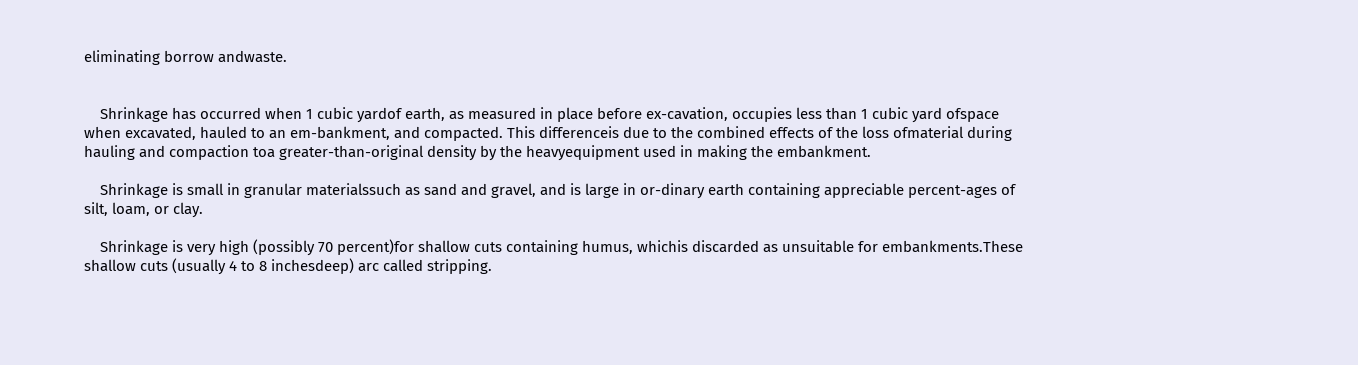eliminating borrow andwaste.


    Shrinkage has occurred when 1 cubic yardof earth, as measured in place before ex-cavation, occupies less than 1 cubic yard ofspace when excavated, hauled to an em-bankment, and compacted. This differenceis due to the combined effects of the loss ofmaterial during hauling and compaction toa greater-than-original density by the heavyequipment used in making the embankment.

    Shrinkage is small in granular materialssuch as sand and gravel, and is large in or-dinary earth containing appreciable percent-ages of silt, loam, or clay.

    Shrinkage is very high (possibly 70 percent)for shallow cuts containing humus, whichis discarded as unsuitable for embankments.These shallow cuts (usually 4 to 8 inchesdeep) arc called stripping.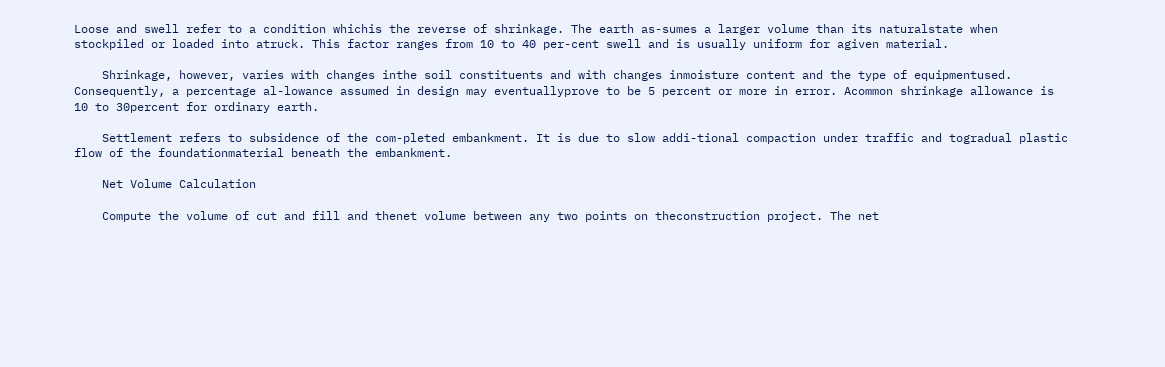Loose and swell refer to a condition whichis the reverse of shrinkage. The earth as-sumes a larger volume than its naturalstate when stockpiled or loaded into atruck. This factor ranges from 10 to 40 per-cent swell and is usually uniform for agiven material.

    Shrinkage, however, varies with changes inthe soil constituents and with changes inmoisture content and the type of equipmentused. Consequently, a percentage al-lowance assumed in design may eventuallyprove to be 5 percent or more in error. Acommon shrinkage allowance is 10 to 30percent for ordinary earth.

    Settlement refers to subsidence of the com-pleted embankment. It is due to slow addi-tional compaction under traffic and togradual plastic flow of the foundationmaterial beneath the embankment.

    Net Volume Calculation

    Compute the volume of cut and fill and thenet volume between any two points on theconstruction project. The net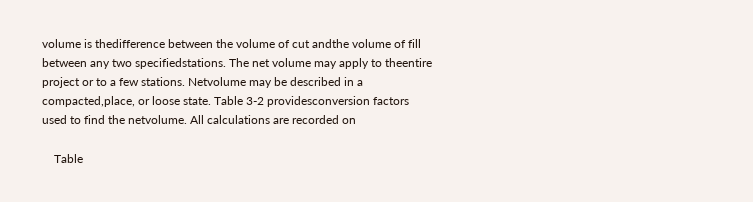volume is thedifference between the volume of cut andthe volume of fill between any two specifiedstations. The net volume may apply to theentire project or to a few stations. Netvolume may be described in a compacted,place, or loose state. Table 3-2 providesconversion factors used to find the netvolume. All calculations are recorded on

    Table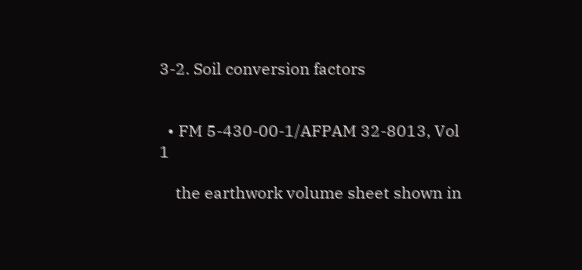3-2. Soil conversion factors


  • FM 5-430-00-1/AFPAM 32-8013, Vol 1

    the earthwork volume sheet shown in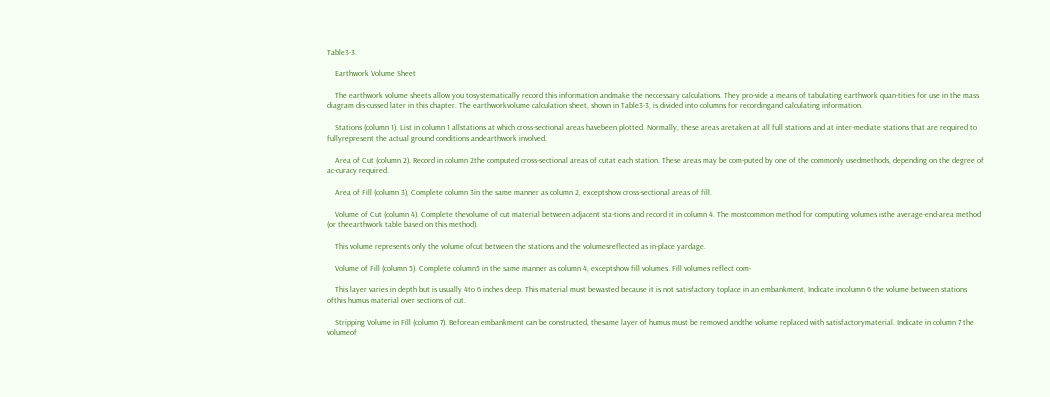Table3-3.

    Earthwork Volume Sheet

    The earthwork volume sheets allow you tosystematically record this information andmake the neccessary calculations. They pro-vide a means of tabulating earthwork quan-tities for use in the mass diagram dis-cussed later in this chapter. The earthworkvolume calculation sheet, shown in Table3-3, is divided into columns for recordingand calculating information.

    Stations (column 1). List in column 1 allstations at which cross-sectional areas havebeen plotted. Normally, these areas aretaken at all full stations and at inter-mediate stations that are required to fullyrepresent the actual ground conditions andearthwork involved.

    Area of Cut (column 2). Record in column 2the computed cross-sectional areas of cutat each station. These areas may be com-puted by one of the commonly usedmethods, depending on the degree of ac-curacy required.

    Area of Fill (column 3), Complete column 3in the same manner as column 2, exceptshow cross-sectional areas of fill.

    Volume of Cut (column 4). Complete thevolume of cut material between adjacent sta-tions and record it in column 4. The mostcommon method for computing volumes isthe average-end-area method (or theearthwork table based on this method).

    This volume represents only the volume ofcut between the stations and the volumesreflected as in-place yardage.

    Volume of Fill (column 5). Complete column5 in the same manner as column 4, exceptshow fill volumes. Fill volumes reflect com-

    This layer varies in depth but is usually 4to 6 inches deep. This material must bewasted because it is not satisfactory toplace in an embankment, Indicate incolumn 6 the volume between stations ofthis humus material over sections of cut.

    Stripping Volume in Fill (column 7). Beforean embankment can be constructed, thesame layer of humus must be removed andthe volume replaced with satisfactorymaterial. Indicate in column 7 the volumeof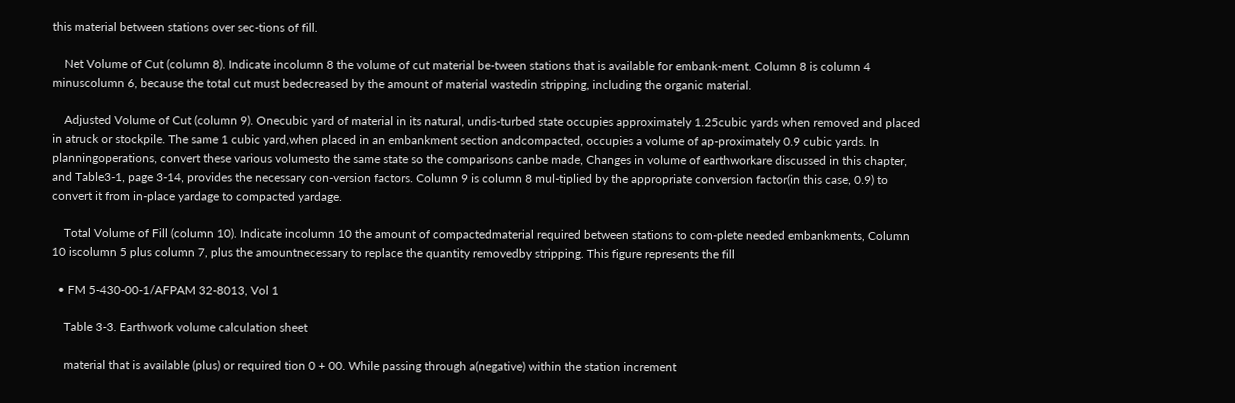this material between stations over sec-tions of fill.

    Net Volume of Cut (column 8). Indicate incolumn 8 the volume of cut material be-tween stations that is available for embank-ment. Column 8 is column 4 minuscolumn 6, because the total cut must bedecreased by the amount of material wastedin stripping, including the organic material.

    Adjusted Volume of Cut (column 9). Onecubic yard of material in its natural, undis-turbed state occupies approximately 1.25cubic yards when removed and placed in atruck or stockpile. The same 1 cubic yard,when placed in an embankment section andcompacted, occupies a volume of ap-proximately 0.9 cubic yards. In planningoperations, convert these various volumesto the same state so the comparisons canbe made, Changes in volume of earthworkare discussed in this chapter, and Table3-1, page 3-14, provides the necessary con-version factors. Column 9 is column 8 mul-tiplied by the appropriate conversion factor(in this case, 0.9) to convert it from in-place yardage to compacted yardage.

    Total Volume of Fill (column 10). Indicate incolumn 10 the amount of compactedmaterial required between stations to com-plete needed embankments, Column 10 iscolumn 5 plus column 7, plus the amountnecessary to replace the quantity removedby stripping. This figure represents the fill

  • FM 5-430-00-1/AFPAM 32-8013, Vol 1

    Table 3-3. Earthwork volume calculation sheet

    material that is available (plus) or required tion 0 + 00. While passing through a(negative) within the station increment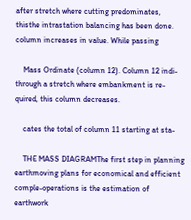after stretch where cutting predominates, thisthe intrastation balancing has been done. column increases in value. While passing

    Mass Ordinate (column 12). Column 12 indi-through a stretch where embankment is re-quired, this column decreases.

    cates the total of column 11 starting at sta-

    THE MASS DIAGRAMThe first step in planning earthmoving plans for economical and efficient comple-operations is the estimation of earthwork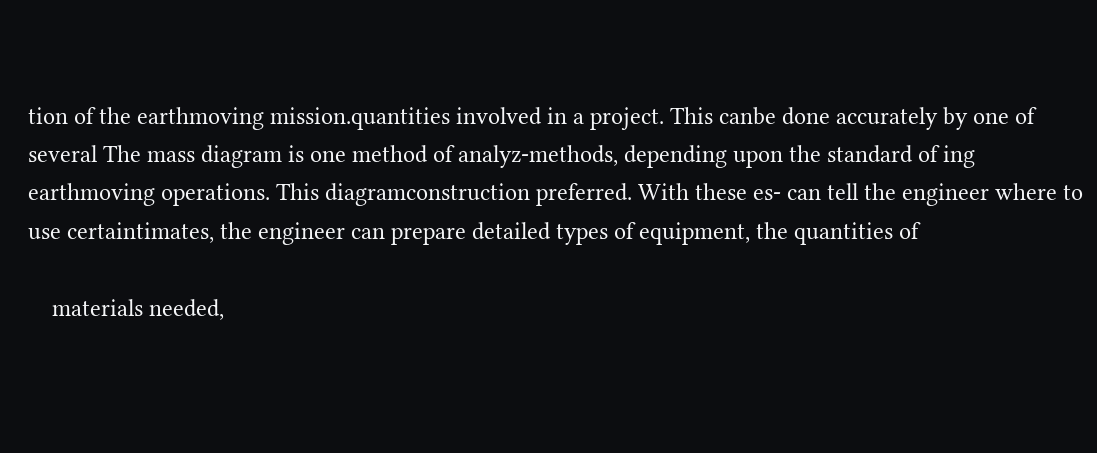tion of the earthmoving mission.quantities involved in a project. This canbe done accurately by one of several The mass diagram is one method of analyz-methods, depending upon the standard of ing earthmoving operations. This diagramconstruction preferred. With these es- can tell the engineer where to use certaintimates, the engineer can prepare detailed types of equipment, the quantities of

    materials needed,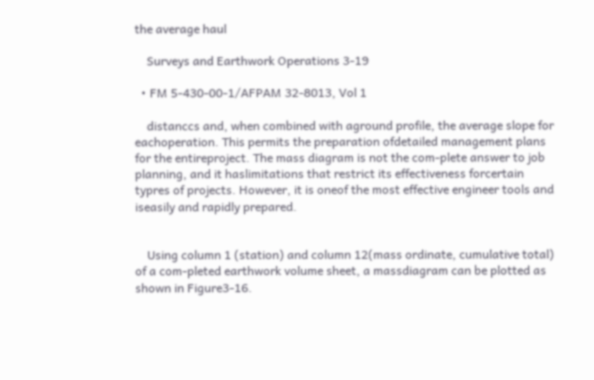the average haul

    Surveys and Earthwork Operations 3-19

  • FM 5-430-00-1/AFPAM 32-8013, Vol 1

    distanccs and, when combined with aground profile, the average slope for eachoperation. This permits the preparation ofdetailed management plans for the entireproject. The mass diagram is not the com-plete answer to job planning, and it haslimitations that restrict its effectiveness forcertain typres of projects. However, it is oneof the most effective engineer tools and iseasily and rapidly prepared.


    Using column 1 (station) and column 12(mass ordinate, cumulative total) of a com-pleted earthwork volume sheet, a massdiagram can be plotted as shown in Figure3-16.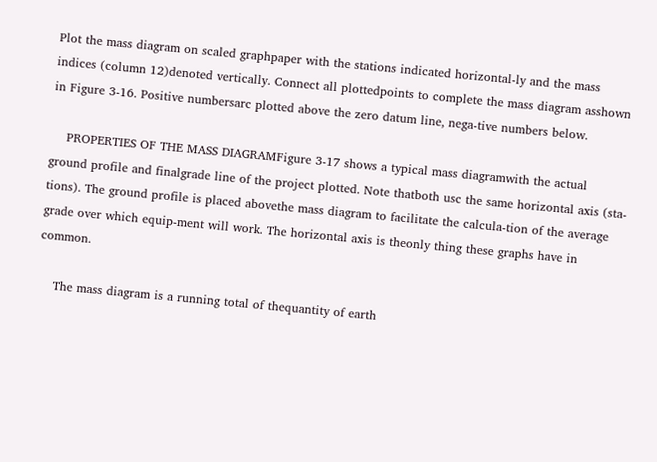Plot the mass diagram on scaled graphpaper with the stations indicated horizontal-ly and the mass indices (column 12)denoted vertically. Connect all plottedpoints to complete the mass diagram asshown in Figure 3-16. Positive numbersarc plotted above the zero datum line, nega-tive numbers below.

    PROPERTIES OF THE MASS DIAGRAMFigure 3-17 shows a typical mass diagramwith the actual ground profile and finalgrade line of the project plotted. Note thatboth usc the same horizontal axis (sta-tions). The ground profile is placed abovethe mass diagram to facilitate the calcula-tion of the average grade over which equip-ment will work. The horizontal axis is theonly thing these graphs have in common.

    The mass diagram is a running total of thequantity of earth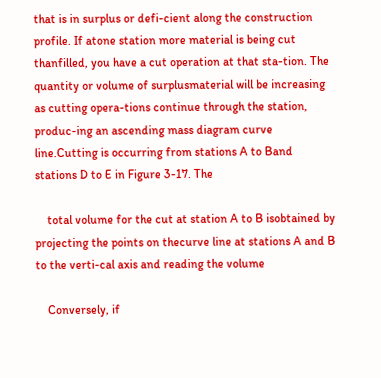that is in surplus or defi-cient along the construction profile. If atone station more material is being cut thanfilled, you have a cut operation at that sta-tion. The quantity or volume of surplusmaterial will be increasing as cutting opera-tions continue through the station, produc-ing an ascending mass diagram curve line.Cutting is occurring from stations A to Band stations D to E in Figure 3-17. The

    total volume for the cut at station A to B isobtained by projecting the points on thecurve line at stations A and B to the verti-cal axis and reading the volume

    Conversely, if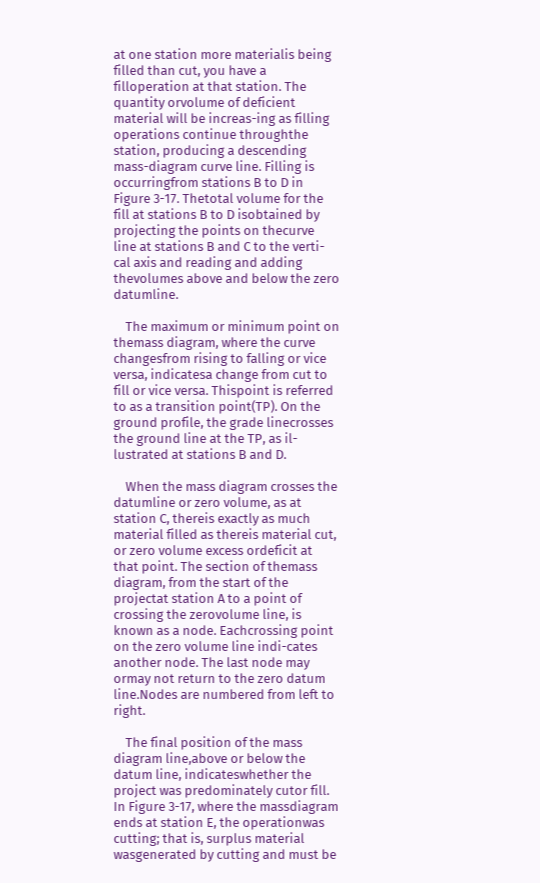at one station more materialis being filled than cut, you have a filloperation at that station. The quantity orvolume of deficient material will be increas-ing as filling operations continue throughthe station, producing a descending mass-diagram curve line. Filling is occurringfrom stations B to D in Figure 3-17. Thetotal volume for the fill at stations B to D isobtained by projecting the points on thecurve line at stations B and C to the verti-cal axis and reading and adding thevolumes above and below the zero datumline.

    The maximum or minimum point on themass diagram, where the curve changesfrom rising to falling or vice versa, indicatesa change from cut to fill or vice versa. Thispoint is referred to as a transition point(TP). On the ground profile, the grade linecrosses the ground line at the TP, as il-lustrated at stations B and D.

    When the mass diagram crosses the datumline or zero volume, as at station C, thereis exactly as much material filled as thereis material cut, or zero volume excess ordeficit at that point. The section of themass diagram, from the start of the projectat station A to a point of crossing the zerovolume line, is known as a node. Eachcrossing point on the zero volume line indi-cates another node. The last node may ormay not return to the zero datum line.Nodes are numbered from left to right.

    The final position of the mass diagram line,above or below the datum line, indicateswhether the project was predominately cutor fill. In Figure 3-17, where the massdiagram ends at station E, the operationwas cutting; that is, surplus material wasgenerated by cutting and must be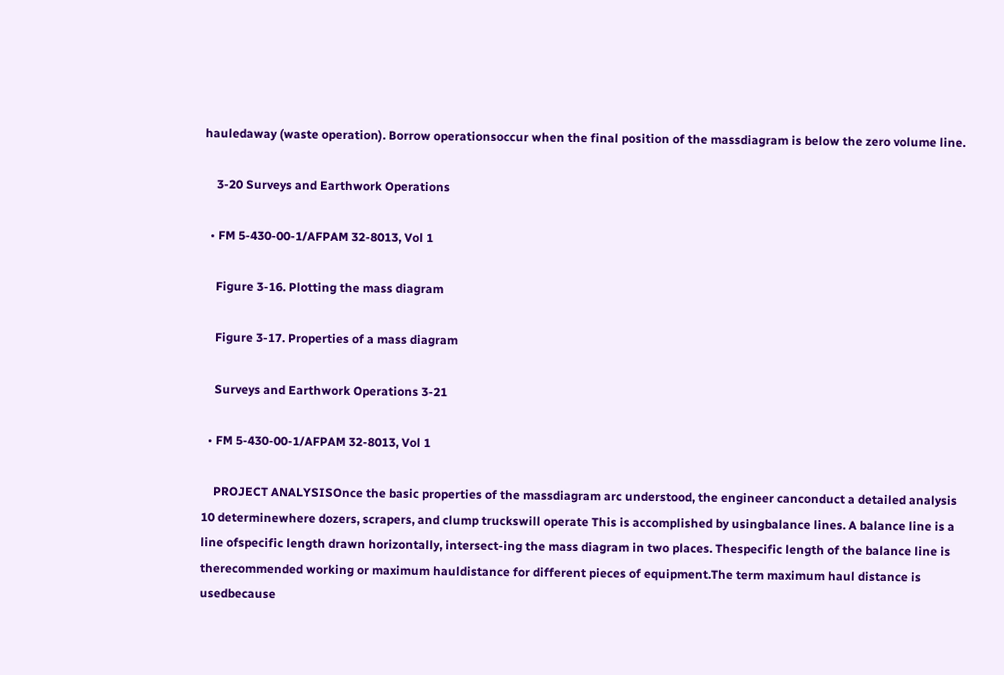hauledaway (waste operation). Borrow operationsoccur when the final position of the massdiagram is below the zero volume line.

    3-20 Surveys and Earthwork Operations

  • FM 5-430-00-1/AFPAM 32-8013, Vol 1

    Figure 3-16. Plotting the mass diagram

    Figure 3-17. Properties of a mass diagram

    Surveys and Earthwork Operations 3-21

  • FM 5-430-00-1/AFPAM 32-8013, Vol 1

    PROJECT ANALYSISOnce the basic properties of the massdiagram arc understood, the engineer canconduct a detailed analysis 10 determinewhere dozers, scrapers, and clump truckswill operate This is accomplished by usingbalance lines. A balance line is a line ofspecific length drawn horizontally, intersect-ing the mass diagram in two places. Thespecific length of the balance line is therecommended working or maximum hauldistance for different pieces of equipment.The term maximum haul distance is usedbecause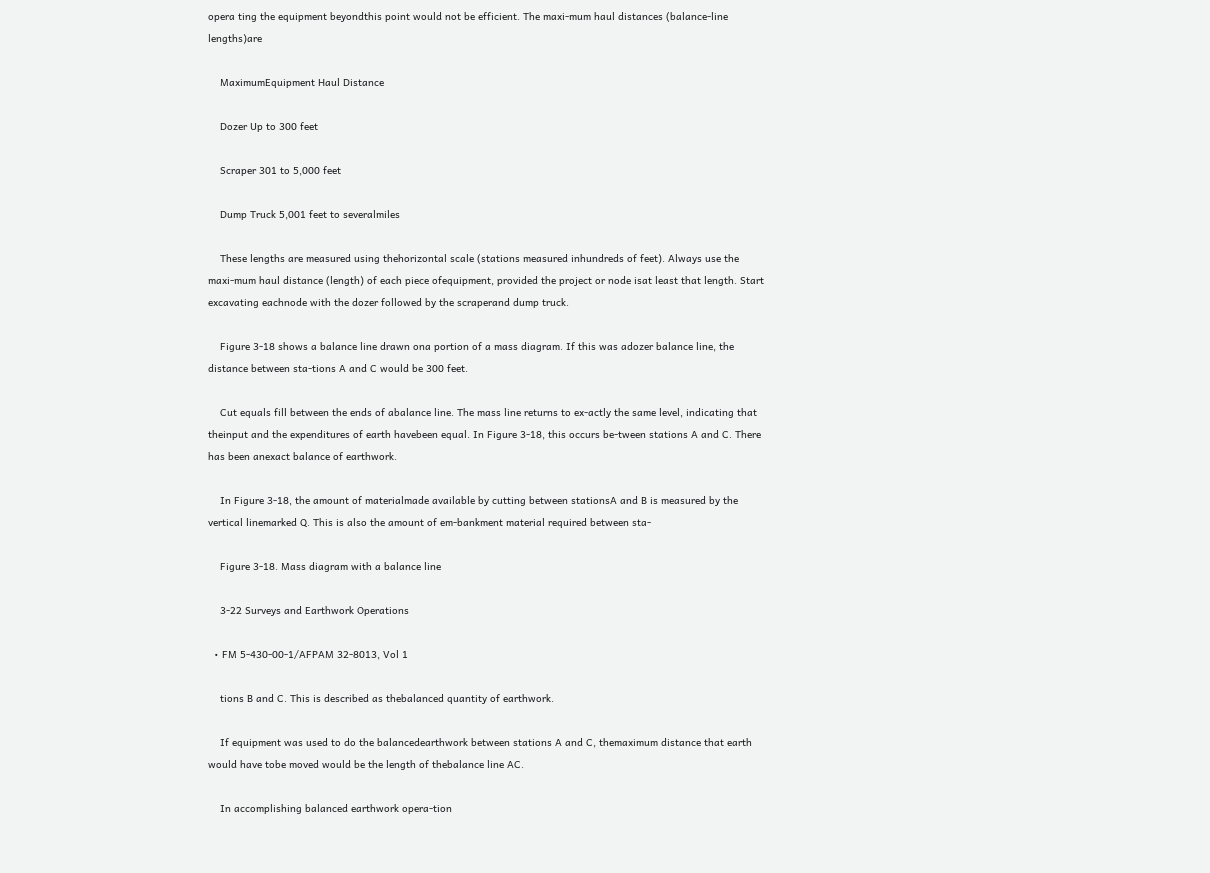opera ting the equipment beyondthis point would not be efficient. The maxi-mum haul distances (balance-line lengths)are

    MaximumEquipment Haul Distance

    Dozer Up to 300 feet

    Scraper 301 to 5,000 feet

    Dump Truck 5,001 feet to severalmiles

    These lengths are measured using thehorizontal scale (stations measured inhundreds of feet). Always use the maxi-mum haul distance (length) of each piece ofequipment, provided the project or node isat least that length. Start excavating eachnode with the dozer followed by the scraperand dump truck.

    Figure 3-18 shows a balance line drawn ona portion of a mass diagram. If this was adozer balance line, the distance between sta-tions A and C would be 300 feet.

    Cut equals fill between the ends of abalance line. The mass line returns to ex-actly the same level, indicating that theinput and the expenditures of earth havebeen equal. In Figure 3-18, this occurs be-tween stations A and C. There has been anexact balance of earthwork.

    In Figure 3-18, the amount of materialmade available by cutting between stationsA and B is measured by the vertical linemarked Q. This is also the amount of em-bankment material required between sta-

    Figure 3-18. Mass diagram with a balance line

    3-22 Surveys and Earthwork Operations

  • FM 5-430-00-1/AFPAM 32-8013, Vol 1

    tions B and C. This is described as thebalanced quantity of earthwork.

    If equipment was used to do the balancedearthwork between stations A and C, themaximum distance that earth would have tobe moved would be the length of thebalance line AC.

    In accomplishing balanced earthwork opera-tion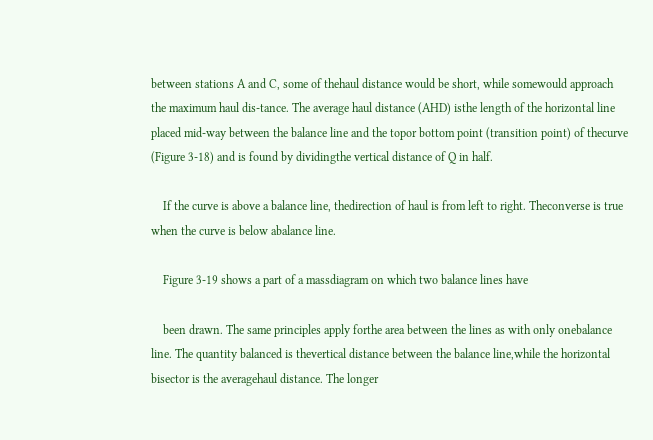between stations A and C, some of thehaul distance would be short, while somewould approach the maximum haul dis-tance. The average haul distance (AHD) isthe length of the horizontal line placed mid-way between the balance line and the topor bottom point (transition point) of thecurve (Figure 3-18) and is found by dividingthe vertical distance of Q in half.

    If the curve is above a balance line, thedirection of haul is from left to right. Theconverse is true when the curve is below abalance line.

    Figure 3-19 shows a part of a massdiagram on which two balance lines have

    been drawn. The same principles apply forthe area between the lines as with only onebalance line. The quantity balanced is thevertical distance between the balance line,while the horizontal bisector is the averagehaul distance. The longer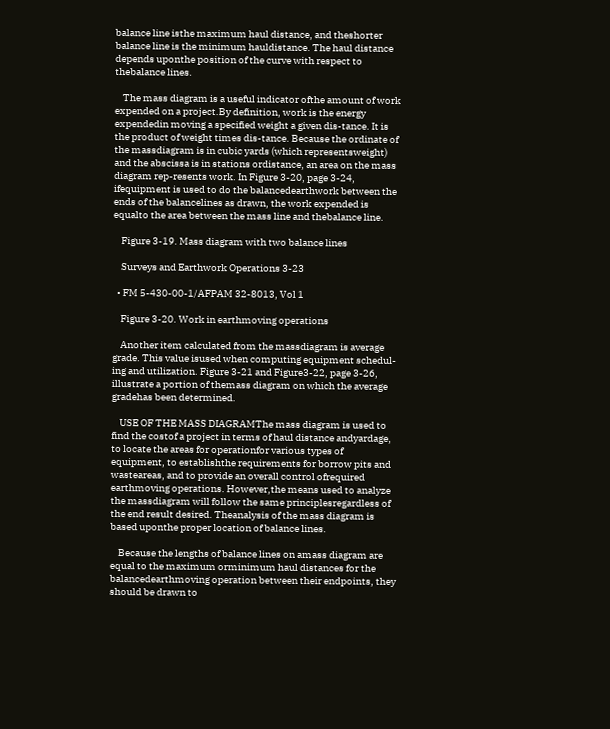balance line isthe maximum haul distance, and theshorter balance line is the minimum hauldistance. The haul distance depends uponthe position of the curve with respect to thebalance lines.

    The mass diagram is a useful indicator ofthe amount of work expended on a project.By definition, work is the energy expendedin moving a specified weight a given dis-tance. It is the product of weight times dis-tance. Because the ordinate of the massdiagram is in cubic yards (which representsweight) and the abscissa is in stations ordistance, an area on the mass diagram rep-resents work. In Figure 3-20, page 3-24, ifequipment is used to do the balancedearthwork between the ends of the balancelines as drawn, the work expended is equalto the area between the mass line and thebalance line.

    Figure 3-19. Mass diagram with two balance lines

    Surveys and Earthwork Operations 3-23

  • FM 5-430-00-1/AFPAM 32-8013, Vol 1

    Figure 3-20. Work in earthmoving operations

    Another item calculated from the massdiagram is average grade. This value isused when computing equipment schedul-ing and utilization. Figure 3-21 and Figure3-22, page 3-26, illustrate a portion of themass diagram on which the average gradehas been determined.

    USE OF THE MASS DIAGRAMThe mass diagram is used to find the costof a project in terms of haul distance andyardage, to locate the areas for operationfor various types of equipment, to establishthe requirements for borrow pits and wasteareas, and to provide an overall control ofrequired earthmoving operations. However,the means used to analyze the massdiagram will follow the same principlesregardless of the end result desired. Theanalysis of the mass diagram is based uponthe proper location of balance lines.

    Because the lengths of balance lines on amass diagram are equal to the maximum orminimum haul distances for the balancedearthmoving operation between their endpoints, they should be drawn to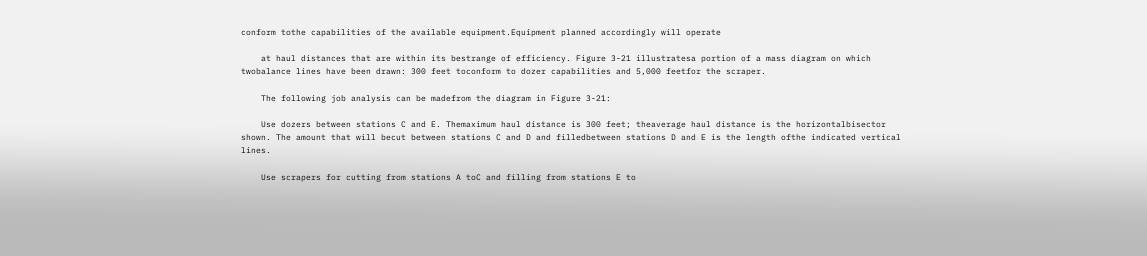conform tothe capabilities of the available equipment.Equipment planned accordingly will operate

    at haul distances that are within its bestrange of efficiency. Figure 3-21 illustratesa portion of a mass diagram on which twobalance lines have been drawn: 300 feet toconform to dozer capabilities and 5,000 feetfor the scraper.

    The following job analysis can be madefrom the diagram in Figure 3-21:

    Use dozers between stations C and E. Themaximum haul distance is 300 feet; theaverage haul distance is the horizontalbisector shown. The amount that will becut between stations C and D and filledbetween stations D and E is the length ofthe indicated vertical lines.

    Use scrapers for cutting from stations A toC and filling from stations E to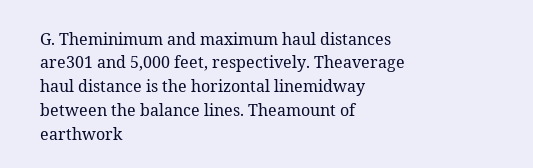G. Theminimum and maximum haul distances are301 and 5,000 feet, respectively. Theaverage haul distance is the horizontal linemidway between the balance lines. Theamount of earthwork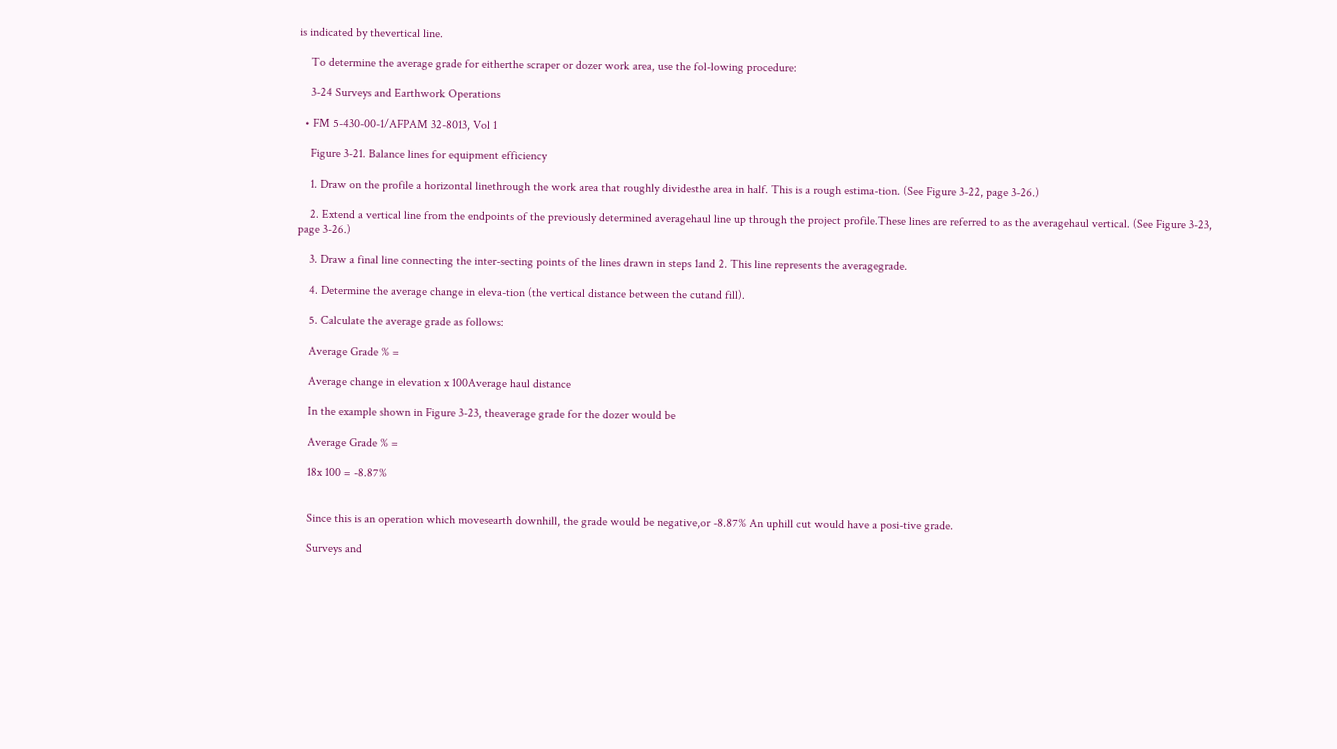is indicated by thevertical line.

    To determine the average grade for eitherthe scraper or dozer work area, use the fol-lowing procedure:

    3-24 Surveys and Earthwork Operations

  • FM 5-430-00-1/AFPAM 32-8013, Vol 1

    Figure 3-21. Balance lines for equipment efficiency

    1. Draw on the profile a horizontal linethrough the work area that roughly dividesthe area in half. This is a rough estima-tion. (See Figure 3-22, page 3-26.)

    2. Extend a vertical line from the endpoints of the previously determined averagehaul line up through the project profile.These lines are referred to as the averagehaul vertical. (See Figure 3-23, page 3-26.)

    3. Draw a final line connecting the inter-secting points of the lines drawn in steps 1and 2. This line represents the averagegrade.

    4. Determine the average change in eleva-tion (the vertical distance between the cutand fill).

    5. Calculate the average grade as follows:

    Average Grade % =

    Average change in elevation x 100Average haul distance

    In the example shown in Figure 3-23, theaverage grade for the dozer would be

    Average Grade % =

    18x 100 = -8.87%


    Since this is an operation which movesearth downhill, the grade would be negative,or -8.87% An uphill cut would have a posi-tive grade.

    Surveys and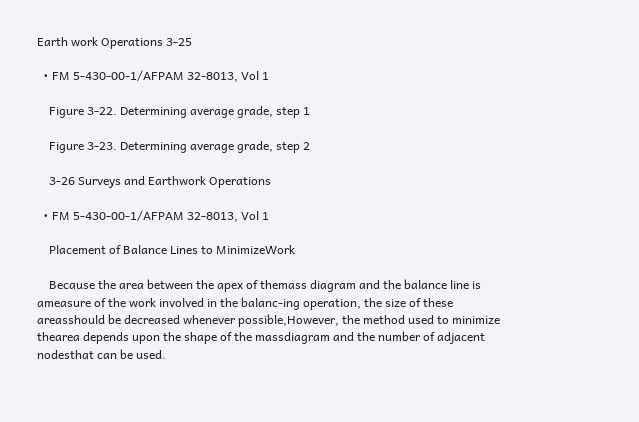Earth work Operations 3-25

  • FM 5-430-00-1/AFPAM 32-8013, Vol 1

    Figure 3-22. Determining average grade, step 1

    Figure 3-23. Determining average grade, step 2

    3-26 Surveys and Earthwork Operations

  • FM 5-430-00-1/AFPAM 32-8013, Vol 1

    Placement of Balance Lines to MinimizeWork

    Because the area between the apex of themass diagram and the balance line is ameasure of the work involved in the balanc-ing operation, the size of these areasshould be decreased whenever possible,However, the method used to minimize thearea depends upon the shape of the massdiagram and the number of adjacent nodesthat can be used.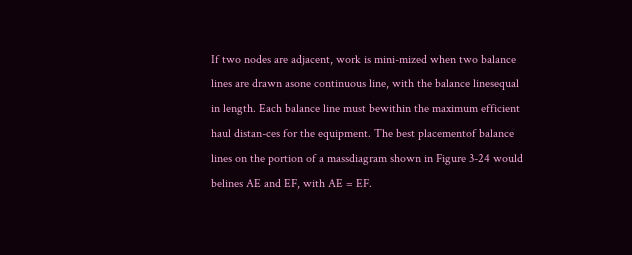If two nodes are adjacent, work is mini-mized when two balance lines are drawn asone continuous line, with the balance linesequal in length. Each balance line must bewithin the maximum efficient haul distan-ces for the equipment. The best placementof balance lines on the portion of a massdiagram shown in Figure 3-24 would belines AE and EF, with AE = EF.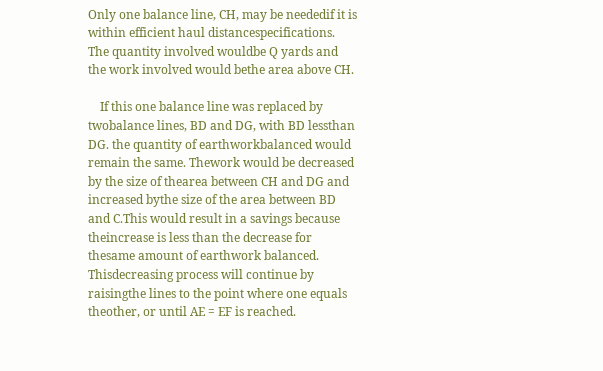Only one balance line, CH, may be neededif it is within efficient haul distancespecifications. The quantity involved wouldbe Q yards and the work involved would bethe area above CH.

    If this one balance line was replaced by twobalance lines, BD and DG, with BD lessthan DG. the quantity of earthworkbalanced would remain the same. Thework would be decreased by the size of thearea between CH and DG and increased bythe size of the area between BD and C.This would result in a savings because theincrease is less than the decrease for thesame amount of earthwork balanced. Thisdecreasing process will continue by raisingthe lines to the point where one equals theother, or until AE = EF is reached.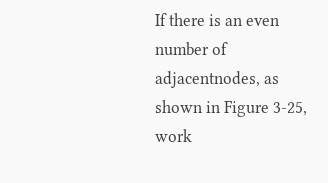If there is an even number of adjacentnodes, as shown in Figure 3-25, work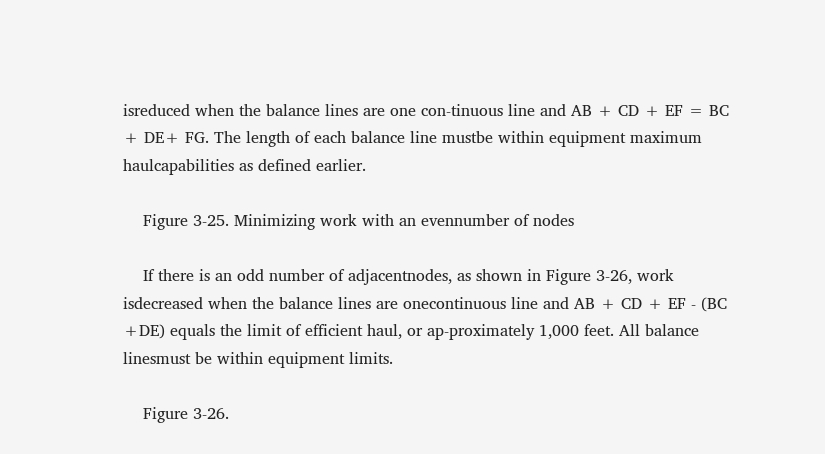isreduced when the balance lines are one con-tinuous line and AB + CD + EF = BC + DE+ FG. The length of each balance line mustbe within equipment maximum haulcapabilities as defined earlier.

    Figure 3-25. Minimizing work with an evennumber of nodes

    If there is an odd number of adjacentnodes, as shown in Figure 3-26, work isdecreased when the balance lines are onecontinuous line and AB + CD + EF - (BC +DE) equals the limit of efficient haul, or ap-proximately 1,000 feet. All balance linesmust be within equipment limits.

    Figure 3-26.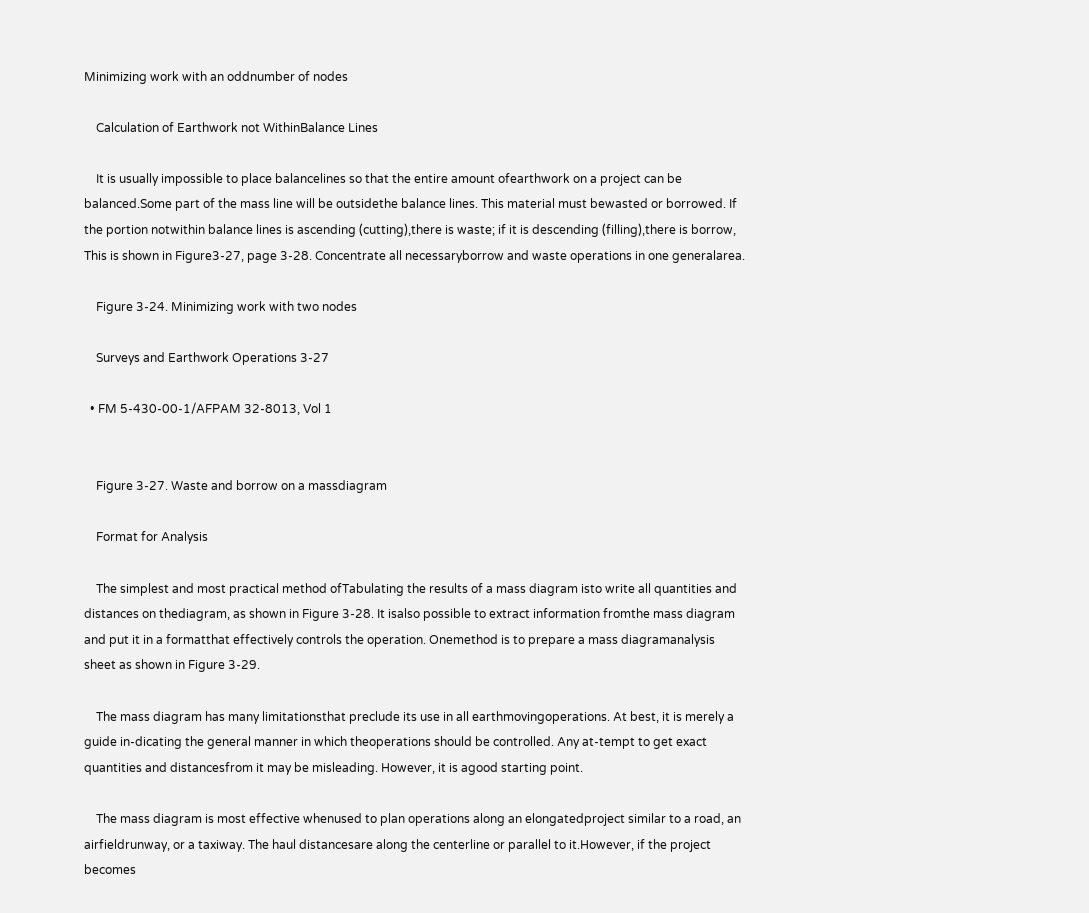Minimizing work with an oddnumber of nodes

    Calculation of Earthwork not WithinBalance Lines

    It is usually impossible to place balancelines so that the entire amount ofearthwork on a project can be balanced.Some part of the mass line will be outsidethe balance lines. This material must bewasted or borrowed. If the portion notwithin balance lines is ascending (cutting),there is waste; if it is descending (filling),there is borrow, This is shown in Figure3-27, page 3-28. Concentrate all necessaryborrow and waste operations in one generalarea.

    Figure 3-24. Minimizing work with two nodes

    Surveys and Earthwork Operations 3-27

  • FM 5-430-00-1/AFPAM 32-8013, Vol 1


    Figure 3-27. Waste and borrow on a massdiagram

    Format for Analysis

    The simplest and most practical method ofTabulating the results of a mass diagram isto write all quantities and distances on thediagram, as shown in Figure 3-28. It isalso possible to extract information fromthe mass diagram and put it in a formatthat effectively controls the operation. Onemethod is to prepare a mass diagramanalysis sheet as shown in Figure 3-29.

    The mass diagram has many limitationsthat preclude its use in all earthmovingoperations. At best, it is merely a guide in-dicating the general manner in which theoperations should be controlled. Any at-tempt to get exact quantities and distancesfrom it may be misleading. However, it is agood starting point.

    The mass diagram is most effective whenused to plan operations along an elongatedproject similar to a road, an airfieldrunway, or a taxiway. The haul distancesare along the centerline or parallel to it.However, if the project becomes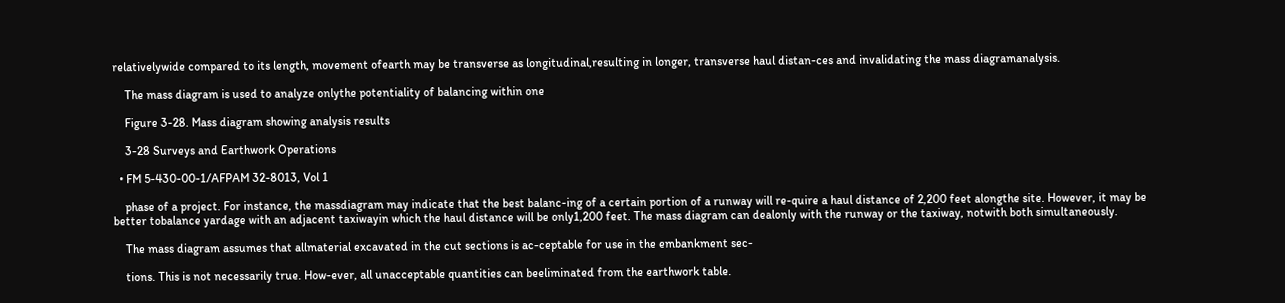relativelywide compared to its length, movement ofearth may be transverse as longitudinal,resulting in longer, transverse haul distan-ces and invalidating the mass diagramanalysis.

    The mass diagram is used to analyze onlythe potentiality of balancing within one

    Figure 3-28. Mass diagram showing analysis results

    3-28 Surveys and Earthwork Operations

  • FM 5-430-00-1/AFPAM 32-8013, Vol 1

    phase of a project. For instance, the massdiagram may indicate that the best balanc-ing of a certain portion of a runway will re-quire a haul distance of 2,200 feet alongthe site. However, it may be better tobalance yardage with an adjacent taxiwayin which the haul distance will be only1,200 feet. The mass diagram can dealonly with the runway or the taxiway, notwith both simultaneously.

    The mass diagram assumes that allmaterial excavated in the cut sections is ac-ceptable for use in the embankment sec-

    tions. This is not necessarily true. How-ever, all unacceptable quantities can beeliminated from the earthwork table.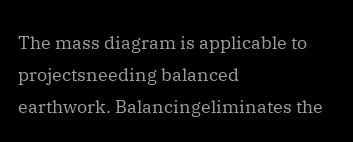The mass diagram is applicable to projectsneeding balanced earthwork. Balancingeliminates the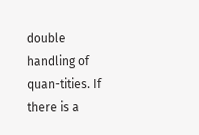double handling of quan-tities. If there is a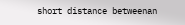short distance betweenan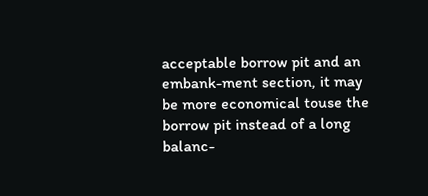acceptable borrow pit and an embank-ment section, it may be more economical touse the borrow pit instead of a long balanc-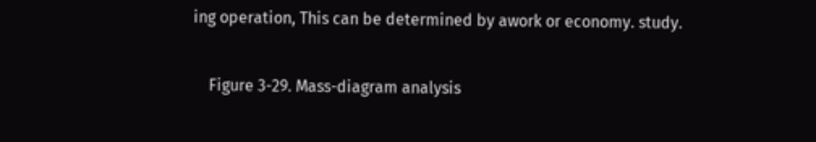ing operation, This can be determined by awork or economy. study.

    Figure 3-29. Mass-diagram analysis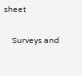sheet

    Surveys and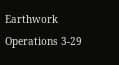Earthwork Operations 3-29